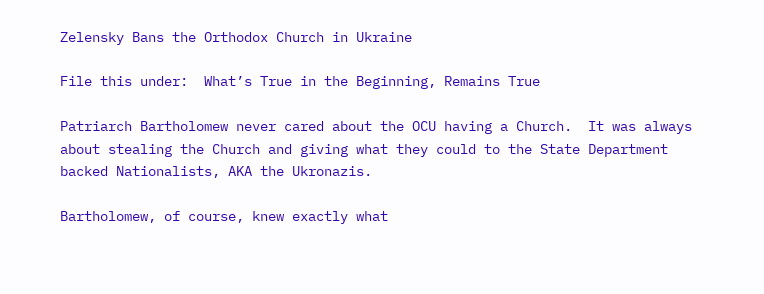Zelensky Bans the Orthodox Church in Ukraine

File this under:  What’s True in the Beginning, Remains True

Patriarch Bartholomew never cared about the OCU having a Church.  It was always about stealing the Church and giving what they could to the State Department backed Nationalists, AKA the Ukronazis.

Bartholomew, of course, knew exactly what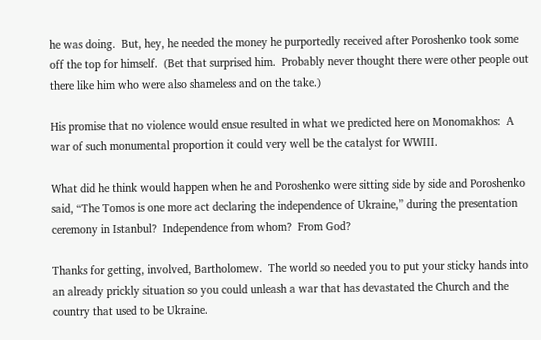he was doing.  But, hey, he needed the money he purportedly received after Poroshenko took some off the top for himself.  (Bet that surprised him.  Probably never thought there were other people out there like him who were also shameless and on the take.)

His promise that no violence would ensue resulted in what we predicted here on Monomakhos:  A war of such monumental proportion it could very well be the catalyst for WWIII.

What did he think would happen when he and Poroshenko were sitting side by side and Poroshenko said, “The Tomos is one more act declaring the independence of Ukraine,” during the presentation ceremony in Istanbul?  Independence from whom?  From God?

Thanks for getting, involved, Bartholomew.  The world so needed you to put your sticky hands into an already prickly situation so you could unleash a war that has devastated the Church and the country that used to be Ukraine.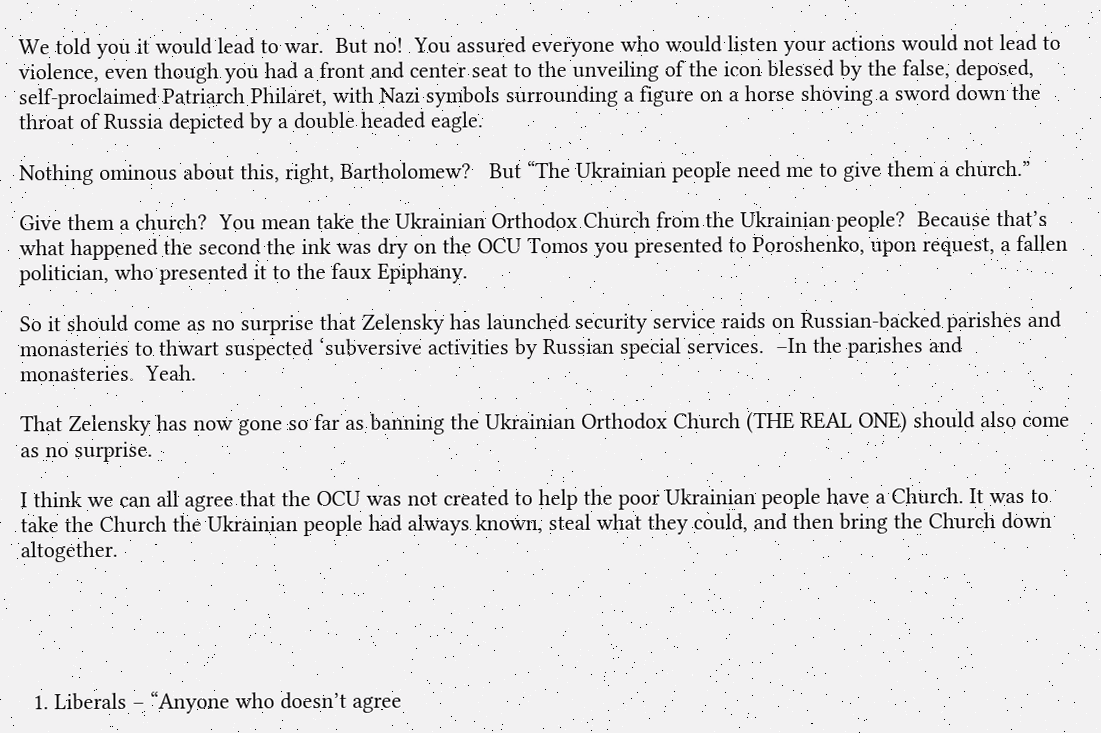We told you it would lead to war.  But no!  You assured everyone who would listen your actions would not lead to violence, even though you had a front and center seat to the unveiling of the icon blessed by the false, deposed, self-proclaimed Patriarch Philaret, with Nazi symbols surrounding a figure on a horse shoving a sword down the throat of Russia depicted by a double headed eagle.

Nothing ominous about this, right, Bartholomew?   But “The Ukrainian people need me to give them a church.”

Give them a church?  You mean take the Ukrainian Orthodox Church from the Ukrainian people?  Because that’s what happened the second the ink was dry on the OCU Tomos you presented to Poroshenko, upon request, a fallen politician, who presented it to the faux Epiphany.

So it should come as no surprise that Zelensky has launched security service raids on Russian-backed parishes and monasteries to thwart suspected ‘subversive activities by Russian special services.  –In the parishes and monasteries.  Yeah.

That Zelensky has now gone so far as banning the Ukrainian Orthodox Church (THE REAL ONE) should also come as no surprise.

I think we can all agree that the OCU was not created to help the poor Ukrainian people have a Church. It was to take the Church the Ukrainian people had always known, steal what they could, and then bring the Church down altogether.





  1. Liberals – “Anyone who doesn’t agree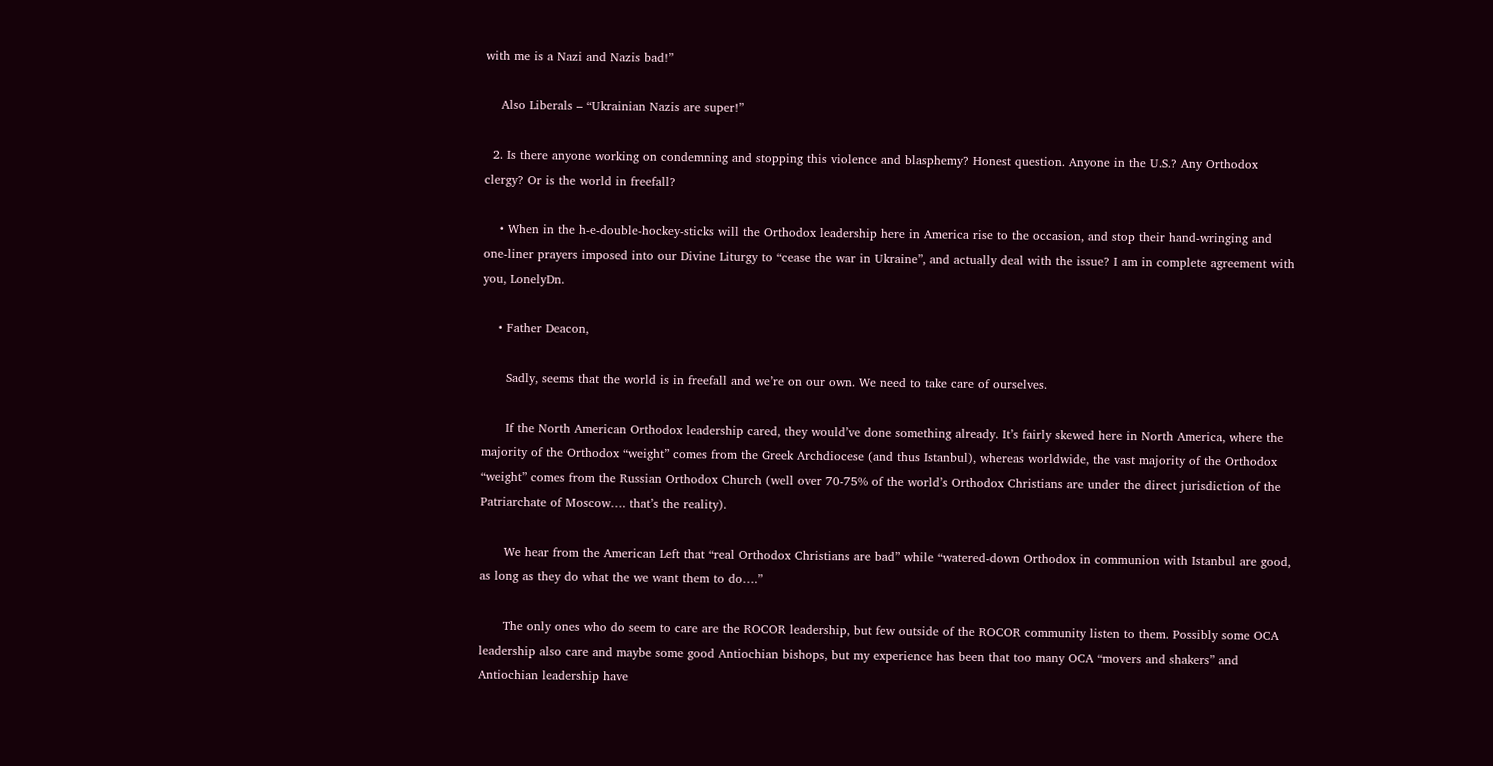with me is a Nazi and Nazis bad!”

    Also Liberals – “Ukrainian Nazis are super!”

  2. Is there anyone working on condemning and stopping this violence and blasphemy? Honest question. Anyone in the U.S.? Any Orthodox clergy? Or is the world in freefall?

    • When in the h-e-double-hockey-sticks will the Orthodox leadership here in America rise to the occasion, and stop their hand-wringing and one-liner prayers imposed into our Divine Liturgy to “cease the war in Ukraine”, and actually deal with the issue? I am in complete agreement with you, LonelyDn.

    • Father Deacon,

      Sadly, seems that the world is in freefall and we’re on our own. We need to take care of ourselves.

      If the North American Orthodox leadership cared, they would’ve done something already. It’s fairly skewed here in North America, where the majority of the Orthodox “weight” comes from the Greek Archdiocese (and thus Istanbul), whereas worldwide, the vast majority of the Orthodox “weight” comes from the Russian Orthodox Church (well over 70-75% of the world’s Orthodox Christians are under the direct jurisdiction of the Patriarchate of Moscow…. that’s the reality).

      We hear from the American Left that “real Orthodox Christians are bad” while “watered-down Orthodox in communion with Istanbul are good, as long as they do what the we want them to do….”

      The only ones who do seem to care are the ROCOR leadership, but few outside of the ROCOR community listen to them. Possibly some OCA leadership also care and maybe some good Antiochian bishops, but my experience has been that too many OCA “movers and shakers” and Antiochian leadership have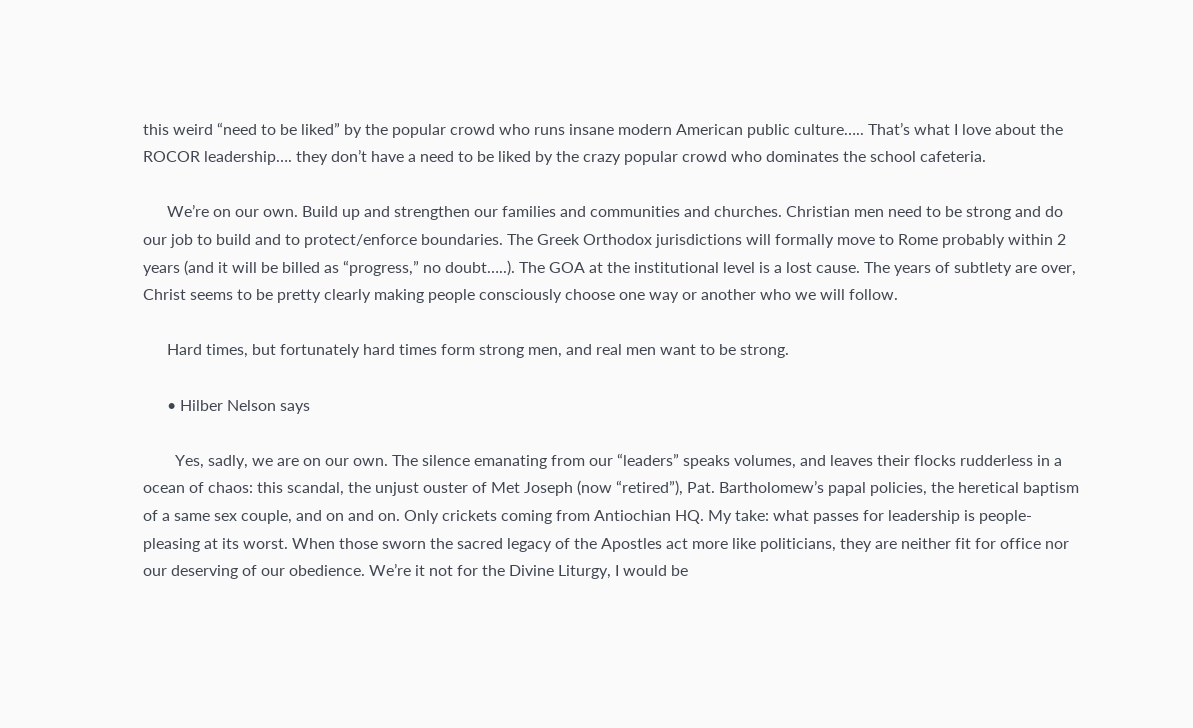this weird “need to be liked” by the popular crowd who runs insane modern American public culture….. That’s what I love about the ROCOR leadership…. they don’t have a need to be liked by the crazy popular crowd who dominates the school cafeteria.

      We’re on our own. Build up and strengthen our families and communities and churches. Christian men need to be strong and do our job to build and to protect/enforce boundaries. The Greek Orthodox jurisdictions will formally move to Rome probably within 2 years (and it will be billed as “progress,” no doubt…..). The GOA at the institutional level is a lost cause. The years of subtlety are over, Christ seems to be pretty clearly making people consciously choose one way or another who we will follow.

      Hard times, but fortunately hard times form strong men, and real men want to be strong.

      • Hilber Nelson says

        Yes, sadly, we are on our own. The silence emanating from our “leaders” speaks volumes, and leaves their flocks rudderless in a ocean of chaos: this scandal, the unjust ouster of Met Joseph (now “retired”), Pat. Bartholomew’s papal policies, the heretical baptism of a same sex couple, and on and on. Only crickets coming from Antiochian HQ. My take: what passes for leadership is people-pleasing at its worst. When those sworn the sacred legacy of the Apostles act more like politicians, they are neither fit for office nor our deserving of our obedience. We’re it not for the Divine Liturgy, I would be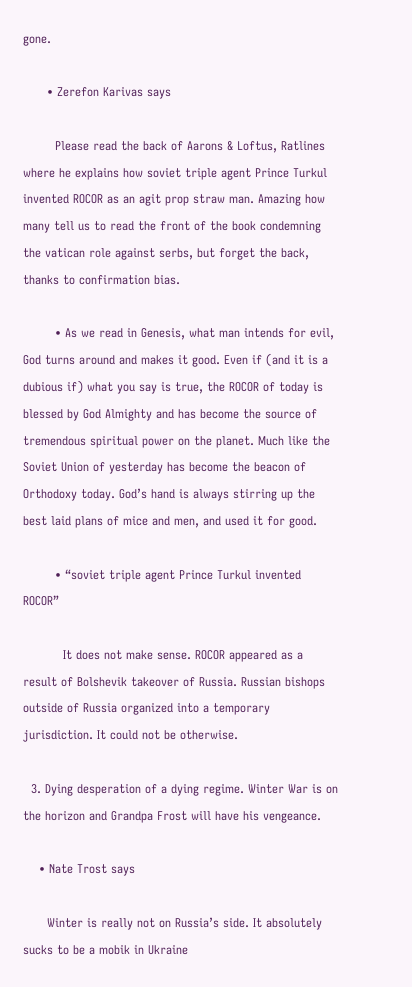gone.

      • Zerefon Karivas says

        Please read the back of Aarons & Loftus, Ratlines where he explains how soviet triple agent Prince Turkul invented ROCOR as an agit prop straw man. Amazing how many tell us to read the front of the book condemning the vatican role against serbs, but forget the back, thanks to confirmation bias.

        • As we read in Genesis, what man intends for evil, God turns around and makes it good. Even if (and it is a dubious if) what you say is true, the ROCOR of today is blessed by God Almighty and has become the source of tremendous spiritual power on the planet. Much like the Soviet Union of yesterday has become the beacon of Orthodoxy today. God’s hand is always stirring up the best laid plans of mice and men, and used it for good.

        • “soviet triple agent Prince Turkul invented ROCOR”

          It does not make sense. ROCOR appeared as a result of Bolshevik takeover of Russia. Russian bishops outside of Russia organized into a temporary jurisdiction. It could not be otherwise.

  3. Dying desperation of a dying regime. Winter War is on the horizon and Grandpa Frost will have his vengeance.

    • Nate Trost says

      Winter is really not on Russia’s side. It absolutely sucks to be a mobik in Ukraine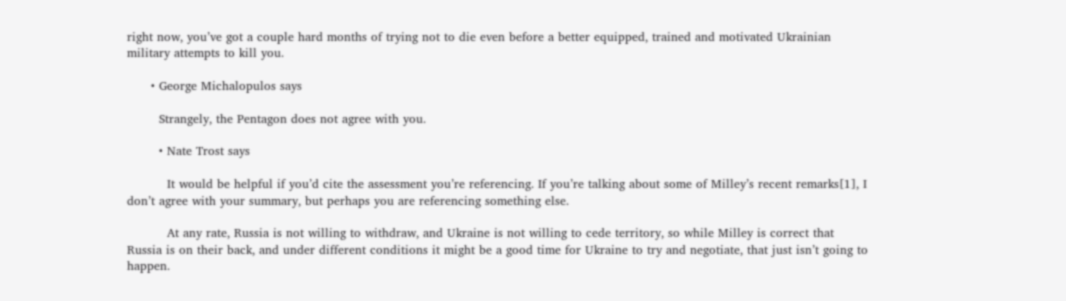right now, you’ve got a couple hard months of trying not to die even before a better equipped, trained and motivated Ukrainian military attempts to kill you.

      • George Michalopulos says

        Strangely, the Pentagon does not agree with you.

        • Nate Trost says

          It would be helpful if you’d cite the assessment you’re referencing. If you’re talking about some of Milley’s recent remarks[1], I don’t agree with your summary, but perhaps you are referencing something else.

          At any rate, Russia is not willing to withdraw, and Ukraine is not willing to cede territory, so while Milley is correct that Russia is on their back, and under different conditions it might be a good time for Ukraine to try and negotiate, that just isn’t going to happen.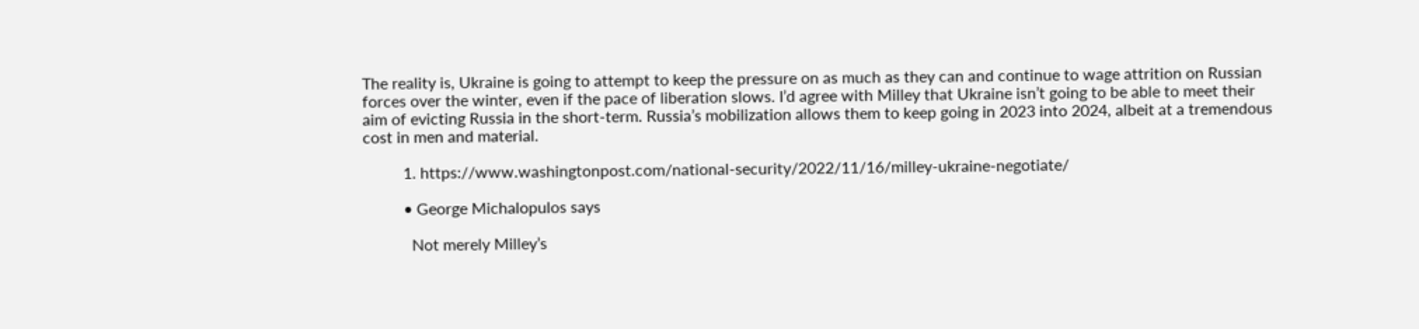The reality is, Ukraine is going to attempt to keep the pressure on as much as they can and continue to wage attrition on Russian forces over the winter, even if the pace of liberation slows. I’d agree with Milley that Ukraine isn’t going to be able to meet their aim of evicting Russia in the short-term. Russia’s mobilization allows them to keep going in 2023 into 2024, albeit at a tremendous cost in men and material.

          1. https://www.washingtonpost.com/national-security/2022/11/16/milley-ukraine-negotiate/

          • George Michalopulos says

            Not merely Milley’s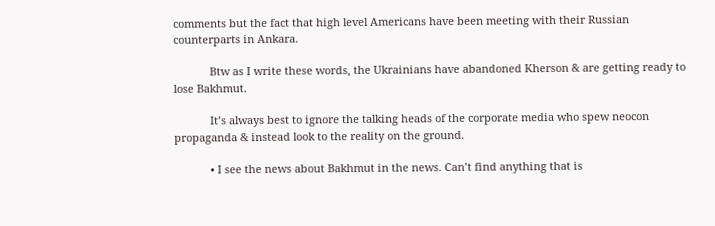comments but the fact that high level Americans have been meeting with their Russian counterparts in Ankara.

            Btw as I write these words, the Ukrainians have abandoned Kherson & are getting ready to lose Bakhmut.

            It’s always best to ignore the talking heads of the corporate media who spew neocon propaganda & instead look to the reality on the ground.

            • I see the news about Bakhmut in the news. Can’t find anything that is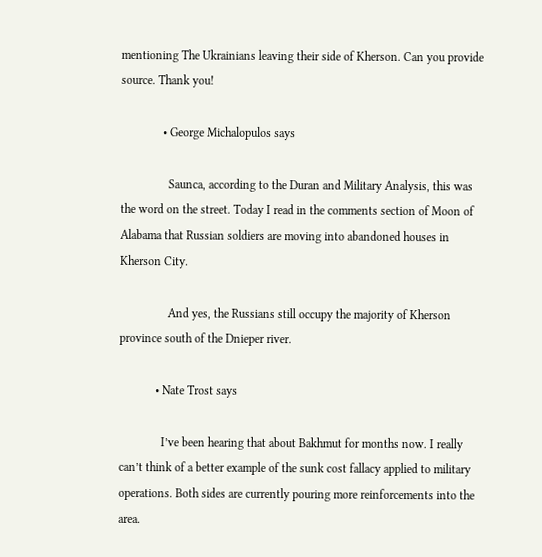mentioning The Ukrainians leaving their side of Kherson. Can you provide source. Thank you!

              • George Michalopulos says

                Saunca, according to the Duran and Military Analysis, this was the word on the street. Today I read in the comments section of Moon of Alabama that Russian soldiers are moving into abandoned houses in Kherson City.

                And yes, the Russians still occupy the majority of Kherson province south of the Dnieper river.

            • Nate Trost says

              I’ve been hearing that about Bakhmut for months now. I really can’t think of a better example of the sunk cost fallacy applied to military operations. Both sides are currently pouring more reinforcements into the area.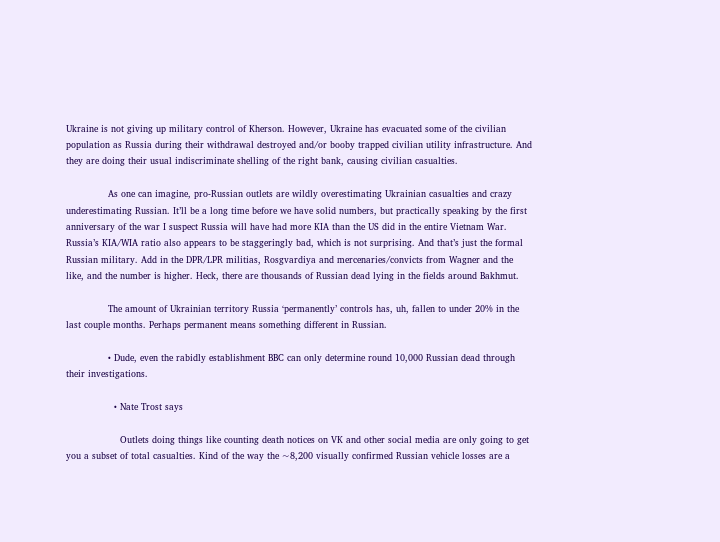Ukraine is not giving up military control of Kherson. However, Ukraine has evacuated some of the civilian population as Russia during their withdrawal destroyed and/or booby trapped civilian utility infrastructure. And they are doing their usual indiscriminate shelling of the right bank, causing civilian casualties.

              As one can imagine, pro-Russian outlets are wildly overestimating Ukrainian casualties and crazy underestimating Russian. It’ll be a long time before we have solid numbers, but practically speaking by the first anniversary of the war I suspect Russia will have had more KIA than the US did in the entire Vietnam War. Russia’s KIA/WIA ratio also appears to be staggeringly bad, which is not surprising. And that’s just the formal Russian military. Add in the DPR/LPR militias, Rosgvardiya and mercenaries/convicts from Wagner and the like, and the number is higher. Heck, there are thousands of Russian dead lying in the fields around Bakhmut.

              The amount of Ukrainian territory Russia ‘permanently’ controls has, uh, fallen to under 20% in the last couple months. Perhaps permanent means something different in Russian.

              • Dude, even the rabidly establishment BBC can only determine round 10,000 Russian dead through their investigations.

                • Nate Trost says

                  Outlets doing things like counting death notices on VK and other social media are only going to get you a subset of total casualties. Kind of the way the ~8,200 visually confirmed Russian vehicle losses are a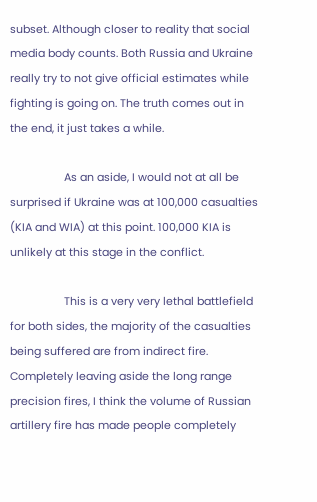subset. Although closer to reality that social media body counts. Both Russia and Ukraine really try to not give official estimates while fighting is going on. The truth comes out in the end, it just takes a while.

                  As an aside, I would not at all be surprised if Ukraine was at 100,000 casualties (KIA and WIA) at this point. 100,000 KIA is unlikely at this stage in the conflict.

                  This is a very very lethal battlefield for both sides, the majority of the casualties being suffered are from indirect fire. Completely leaving aside the long range precision fires, I think the volume of Russian artillery fire has made people completely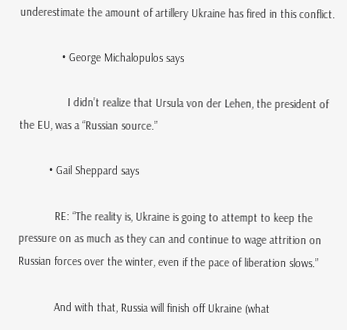underestimate the amount of artillery Ukraine has fired in this conflict.

              • George Michalopulos says

                I didn’t realize that Ursula von der Lehen, the president of the EU, was a “Russian source.”

          • Gail Sheppard says

            RE: “The reality is, Ukraine is going to attempt to keep the pressure on as much as they can and continue to wage attrition on Russian forces over the winter, even if the pace of liberation slows.”

            And with that, Russia will finish off Ukraine (what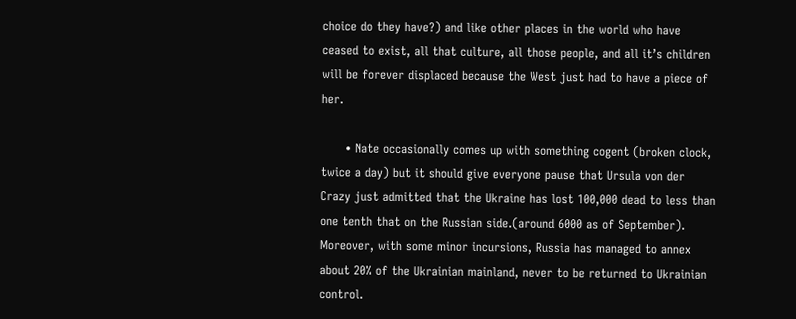choice do they have?) and like other places in the world who have ceased to exist, all that culture, all those people, and all it’s children will be forever displaced because the West just had to have a piece of her.

      • Nate occasionally comes up with something cogent (broken clock, twice a day) but it should give everyone pause that Ursula von der Crazy just admitted that the Ukraine has lost 100,000 dead to less than one tenth that on the Russian side.(around 6000 as of September). Moreover, with some minor incursions, Russia has managed to annex about 20% of the Ukrainian mainland, never to be returned to Ukrainian control.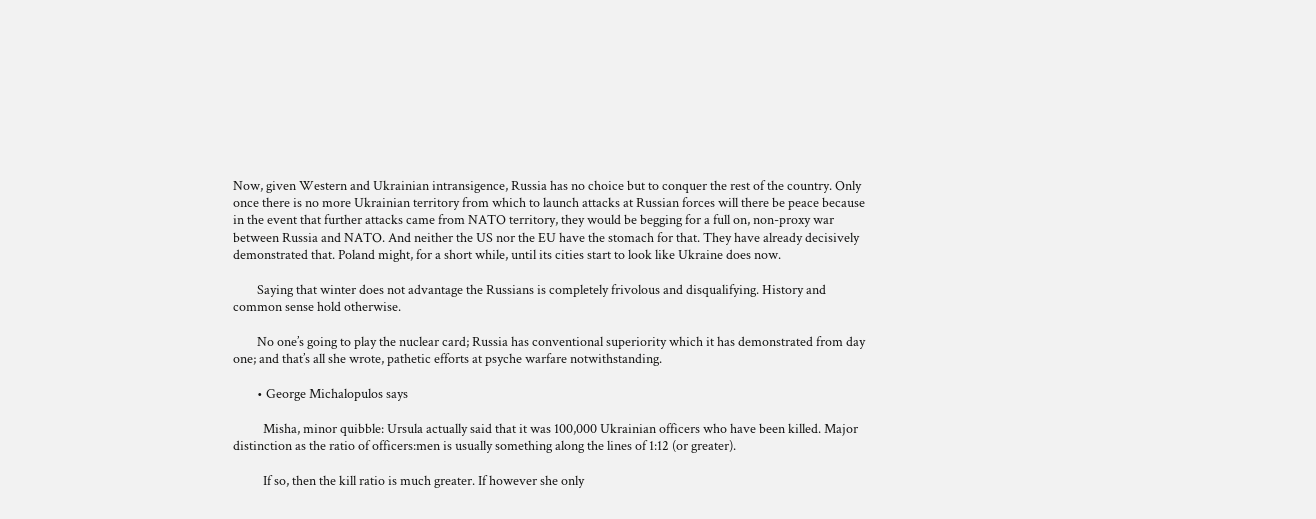Now, given Western and Ukrainian intransigence, Russia has no choice but to conquer the rest of the country. Only once there is no more Ukrainian territory from which to launch attacks at Russian forces will there be peace because in the event that further attacks came from NATO territory, they would be begging for a full on, non-proxy war between Russia and NATO. And neither the US nor the EU have the stomach for that. They have already decisively demonstrated that. Poland might, for a short while, until its cities start to look like Ukraine does now.

        Saying that winter does not advantage the Russians is completely frivolous and disqualifying. History and common sense hold otherwise.

        No one’s going to play the nuclear card; Russia has conventional superiority which it has demonstrated from day one; and that’s all she wrote, pathetic efforts at psyche warfare notwithstanding.

        • George Michalopulos says

          Misha, minor quibble: Ursula actually said that it was 100,000 Ukrainian officers who have been killed. Major distinction as the ratio of officers:men is usually something along the lines of 1:12 (or greater).

          If so, then the kill ratio is much greater. If however she only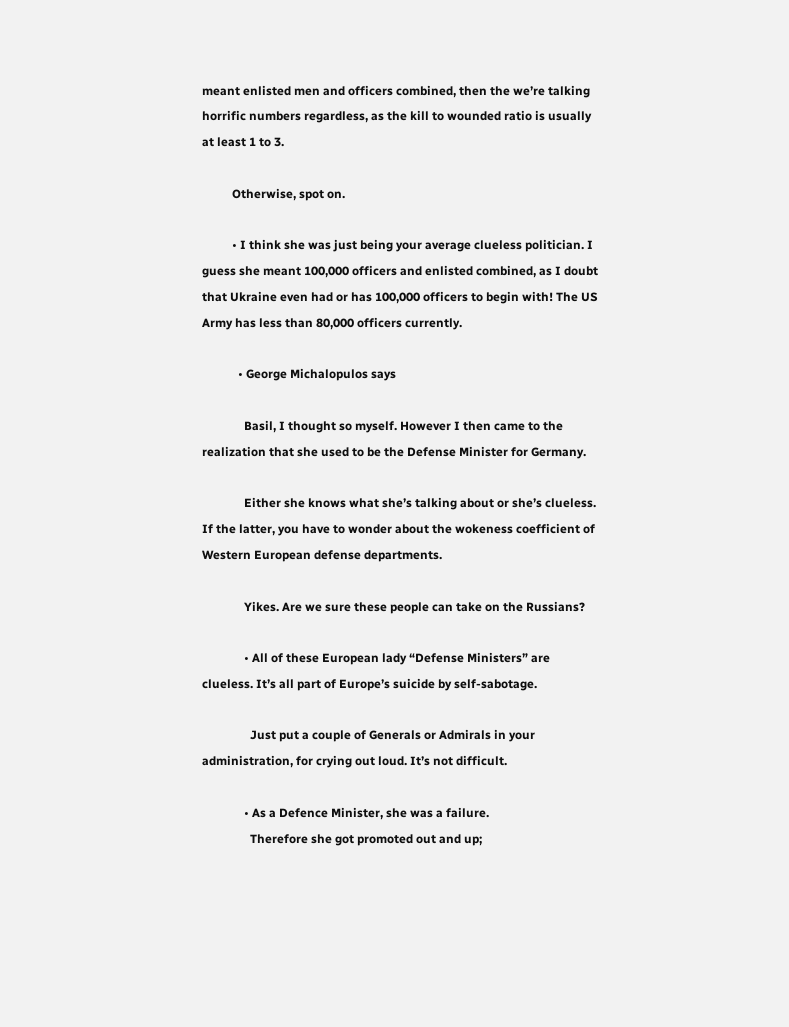meant enlisted men and officers combined, then the we’re talking horrific numbers regardless, as the kill to wounded ratio is usually at least 1 to 3.

          Otherwise, spot on.

          • I think she was just being your average clueless politician. I guess she meant 100,000 officers and enlisted combined, as I doubt that Ukraine even had or has 100,000 officers to begin with! The US Army has less than 80,000 officers currently.

            • George Michalopulos says

              Basil, I thought so myself. However I then came to the realization that she used to be the Defense Minister for Germany.

              Either she knows what she’s talking about or she’s clueless. If the latter, you have to wonder about the wokeness coefficient of Western European defense departments.

              Yikes. Are we sure these people can take on the Russians?

              • All of these European lady “Defense Ministers” are clueless. It’s all part of Europe’s suicide by self-sabotage.

                Just put a couple of Generals or Admirals in your administration, for crying out loud. It’s not difficult.

              • As a Defence Minister, she was a failure.
                Therefore she got promoted out and up;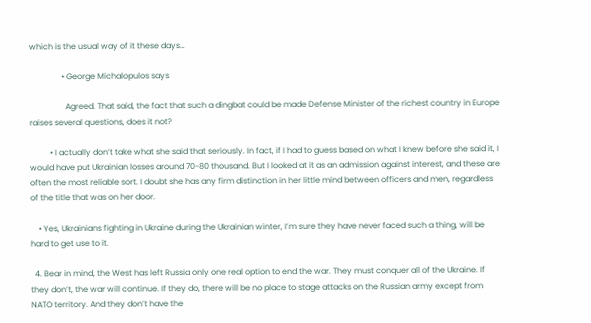which is the usual way of it these days…

                • George Michalopulos says

                  Agreed. That said, the fact that such a dingbat could be made Defense Minister of the richest country in Europe raises several questions, does it not?

          • I actually don’t take what she said that seriously. In fact, if I had to guess based on what I knew before she said it, I would have put Ukrainian losses around 70-80 thousand. But I looked at it as an admission against interest, and these are often the most reliable sort. I doubt she has any firm distinction in her little mind between officers and men, regardless of the title that was on her door.

    • Yes, Ukrainians fighting in Ukraine during the Ukrainian winter, I’m sure they have never faced such a thing, will be hard to get use to it.

  4. Bear in mind, the West has left Russia only one real option to end the war. They must conquer all of the Ukraine. If they don’t, the war will continue. If they do, there will be no place to stage attacks on the Russian army except from NATO territory. And they don’t have the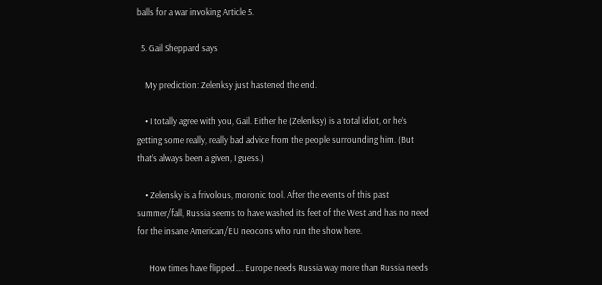balls for a war invoking Article 5.

  5. Gail Sheppard says

    My prediction: Zelenksy just hastened the end.

    • I totally agree with you, Gail. Either he (Zelenksy) is a total idiot, or he’s getting some really, really bad advice from the people surrounding him. (But that’s always been a given, I guess.)

    • Zelensky is a frivolous, moronic tool. After the events of this past summer/fall, Russia seems to have washed its feet of the West and has no need for the insane American/EU neocons who run the show here.

      How times have flipped…. Europe needs Russia way more than Russia needs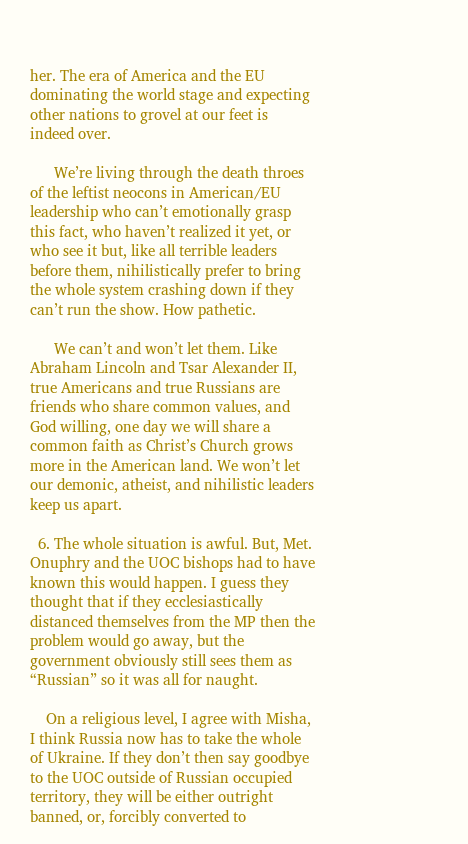her. The era of America and the EU dominating the world stage and expecting other nations to grovel at our feet is indeed over.

      We’re living through the death throes of the leftist neocons in American/EU leadership who can’t emotionally grasp this fact, who haven’t realized it yet, or who see it but, like all terrible leaders before them, nihilistically prefer to bring the whole system crashing down if they can’t run the show. How pathetic.

      We can’t and won’t let them. Like Abraham Lincoln and Tsar Alexander II, true Americans and true Russians are friends who share common values, and God willing, one day we will share a common faith as Christ’s Church grows more in the American land. We won’t let our demonic, atheist, and nihilistic leaders keep us apart.

  6. The whole situation is awful. But, Met. Onuphry and the UOC bishops had to have known this would happen. I guess they thought that if they ecclesiastically distanced themselves from the MP then the problem would go away, but the government obviously still sees them as “Russian” so it was all for naught.

    On a religious level, I agree with Misha, I think Russia now has to take the whole of Ukraine. If they don’t then say goodbye to the UOC outside of Russian occupied territory, they will be either outright banned, or, forcibly converted to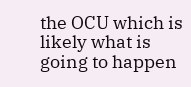the OCU which is likely what is going to happen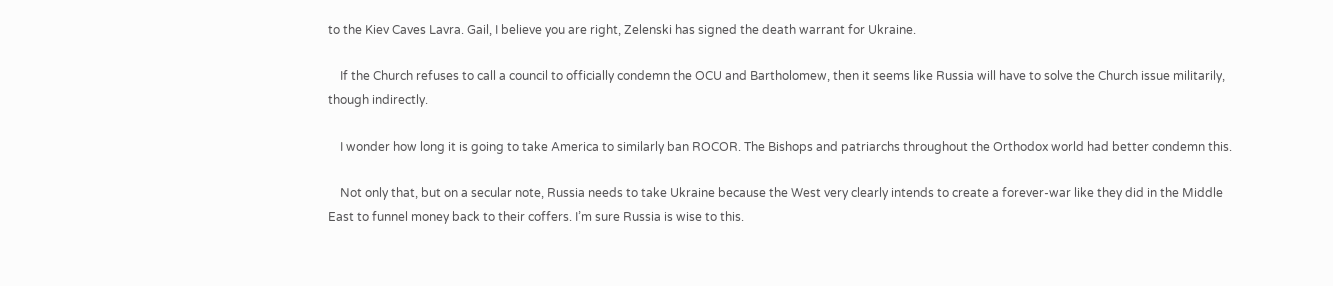to the Kiev Caves Lavra. Gail, I believe you are right, Zelenski has signed the death warrant for Ukraine.

    If the Church refuses to call a council to officially condemn the OCU and Bartholomew, then it seems like Russia will have to solve the Church issue militarily, though indirectly.

    I wonder how long it is going to take America to similarly ban ROCOR. The Bishops and patriarchs throughout the Orthodox world had better condemn this.

    Not only that, but on a secular note, Russia needs to take Ukraine because the West very clearly intends to create a forever-war like they did in the Middle East to funnel money back to their coffers. I’m sure Russia is wise to this.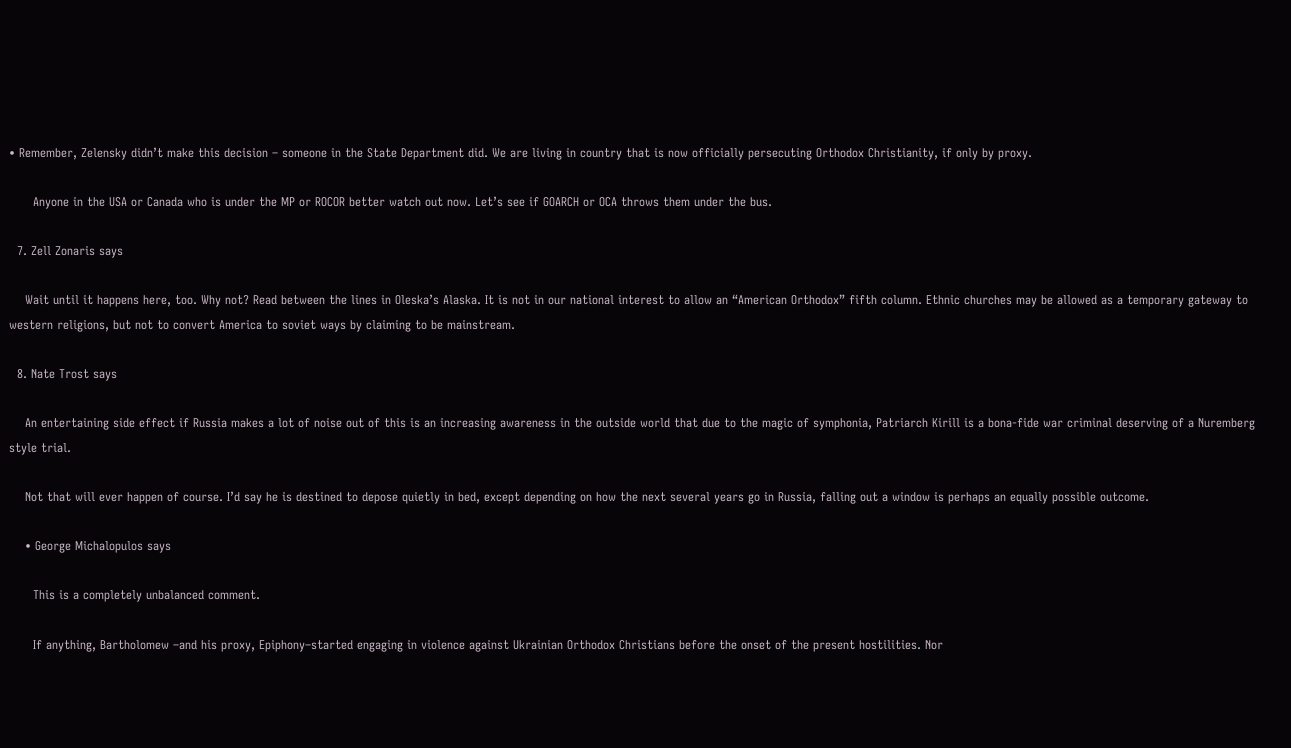• Remember, Zelensky didn’t make this decision – someone in the State Department did. We are living in country that is now officially persecuting Orthodox Christianity, if only by proxy.

      Anyone in the USA or Canada who is under the MP or ROCOR better watch out now. Let’s see if GOARCH or OCA throws them under the bus.

  7. Zell Zonaris says

    Wait until it happens here, too. Why not? Read between the lines in Oleska’s Alaska. It is not in our national interest to allow an “American Orthodox” fifth column. Ethnic churches may be allowed as a temporary gateway to western religions, but not to convert America to soviet ways by claiming to be mainstream.

  8. Nate Trost says

    An entertaining side effect if Russia makes a lot of noise out of this is an increasing awareness in the outside world that due to the magic of symphonia, Patriarch Kirill is a bona-fide war criminal deserving of a Nuremberg style trial.

    Not that will ever happen of course. I’d say he is destined to depose quietly in bed, except depending on how the next several years go in Russia, falling out a window is perhaps an equally possible outcome.

    • George Michalopulos says

      This is a completely unbalanced comment.

      If anything, Bartholomew –and his proxy, Epiphony–started engaging in violence against Ukrainian Orthodox Christians before the onset of the present hostilities. Nor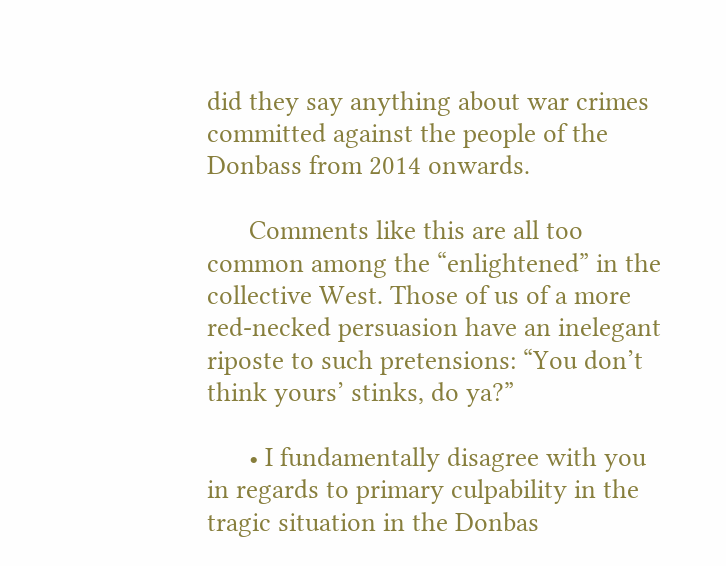did they say anything about war crimes committed against the people of the Donbass from 2014 onwards.

      Comments like this are all too common among the “enlightened” in the collective West. Those of us of a more red-necked persuasion have an inelegant riposte to such pretensions: “You don’t think yours’ stinks, do ya?”

      • I fundamentally disagree with you in regards to primary culpability in the tragic situation in the Donbas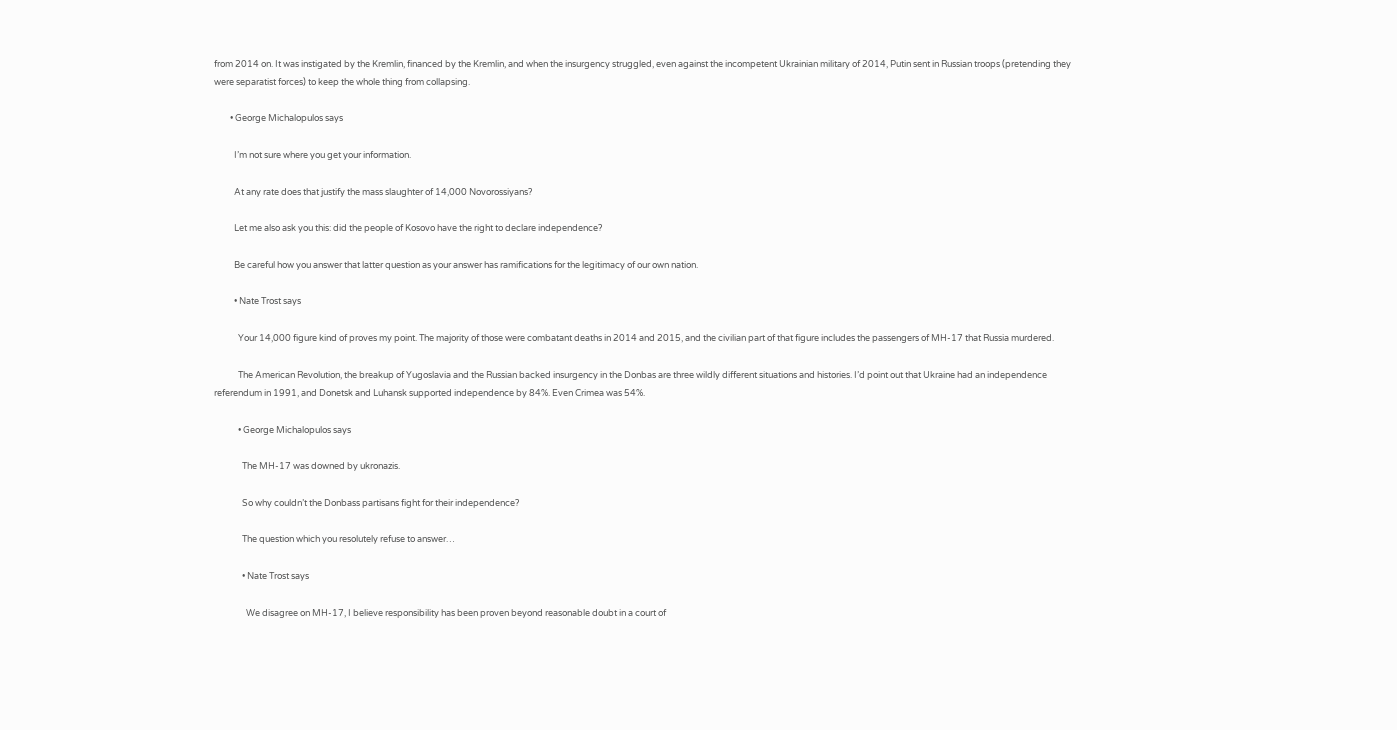from 2014 on. It was instigated by the Kremlin, financed by the Kremlin, and when the insurgency struggled, even against the incompetent Ukrainian military of 2014, Putin sent in Russian troops (pretending they were separatist forces) to keep the whole thing from collapsing.

        • George Michalopulos says

          I’m not sure where you get your information.

          At any rate does that justify the mass slaughter of 14,000 Novorossiyans?

          Let me also ask you this: did the people of Kosovo have the right to declare independence?

          Be careful how you answer that latter question as your answer has ramifications for the legitimacy of our own nation.

          • Nate Trost says

            Your 14,000 figure kind of proves my point. The majority of those were combatant deaths in 2014 and 2015, and the civilian part of that figure includes the passengers of MH-17 that Russia murdered.

            The American Revolution, the breakup of Yugoslavia and the Russian backed insurgency in the Donbas are three wildly different situations and histories. I’d point out that Ukraine had an independence referendum in 1991, and Donetsk and Luhansk supported independence by 84%. Even Crimea was 54%.

            • George Michalopulos says

              The MH-17 was downed by ukronazis.

              So why couldn’t the Donbass partisans fight for their independence?

              The question which you resolutely refuse to answer…

              • Nate Trost says

                We disagree on MH-17, I believe responsibility has been proven beyond reasonable doubt in a court of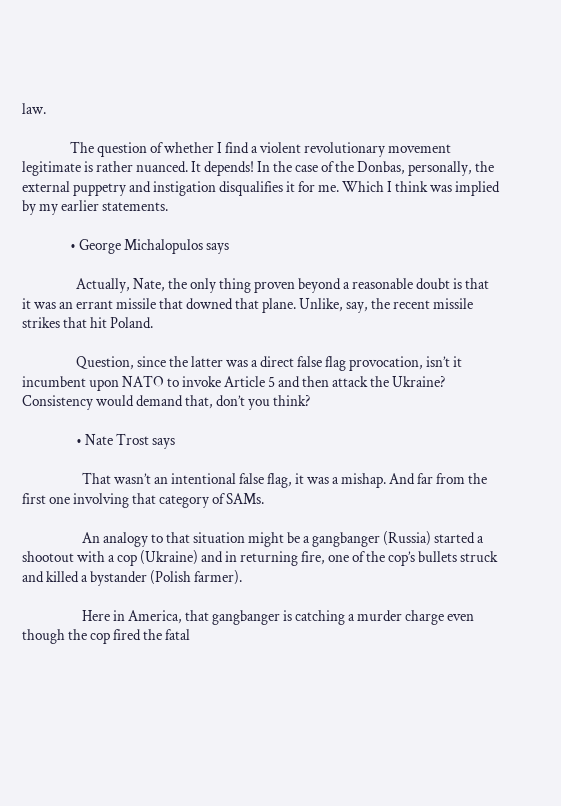law.

                The question of whether I find a violent revolutionary movement legitimate is rather nuanced. It depends! In the case of the Donbas, personally, the external puppetry and instigation disqualifies it for me. Which I think was implied by my earlier statements.

                • George Michalopulos says

                  Actually, Nate, the only thing proven beyond a reasonable doubt is that it was an errant missile that downed that plane. Unlike, say, the recent missile strikes that hit Poland.

                  Question, since the latter was a direct false flag provocation, isn’t it incumbent upon NATO to invoke Article 5 and then attack the Ukraine? Consistency would demand that, don’t you think?

                  • Nate Trost says

                    That wasn’t an intentional false flag, it was a mishap. And far from the first one involving that category of SAMs.

                    An analogy to that situation might be a gangbanger (Russia) started a shootout with a cop (Ukraine) and in returning fire, one of the cop’s bullets struck and killed a bystander (Polish farmer).

                    Here in America, that gangbanger is catching a murder charge even though the cop fired the fatal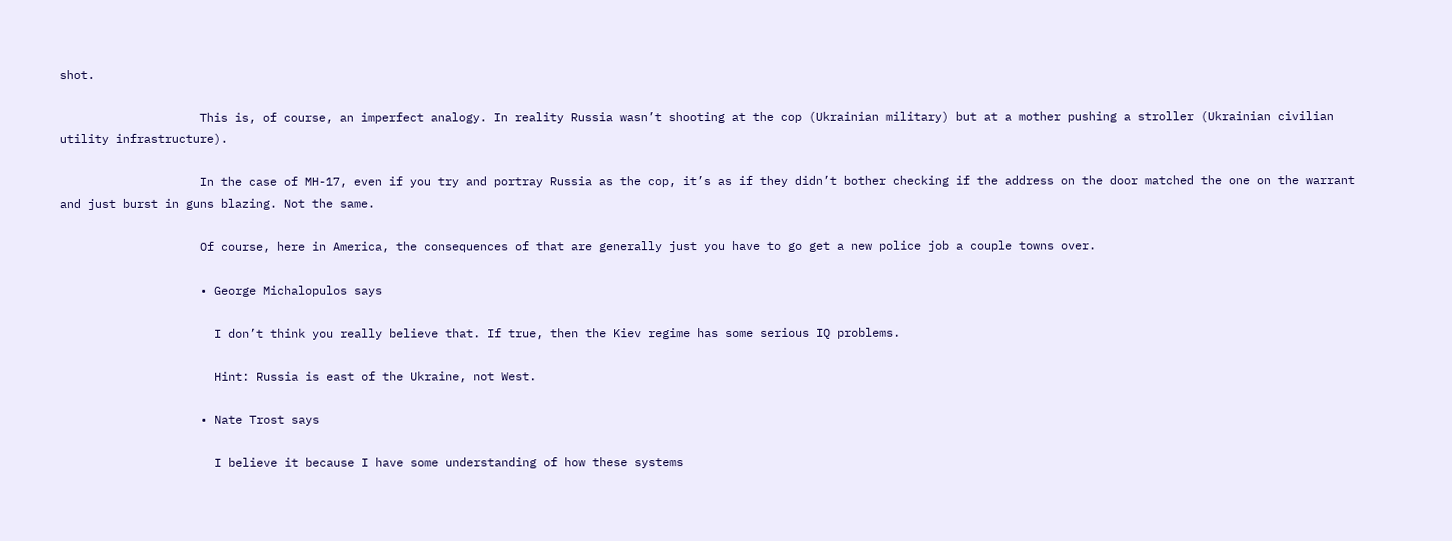shot.

                    This is, of course, an imperfect analogy. In reality Russia wasn’t shooting at the cop (Ukrainian military) but at a mother pushing a stroller (Ukrainian civilian utility infrastructure).

                    In the case of MH-17, even if you try and portray Russia as the cop, it’s as if they didn’t bother checking if the address on the door matched the one on the warrant and just burst in guns blazing. Not the same.

                    Of course, here in America, the consequences of that are generally just you have to go get a new police job a couple towns over.

                    • George Michalopulos says

                      I don’t think you really believe that. If true, then the Kiev regime has some serious IQ problems.

                      Hint: Russia is east of the Ukraine, not West.

                    • Nate Trost says

                      I believe it because I have some understanding of how these systems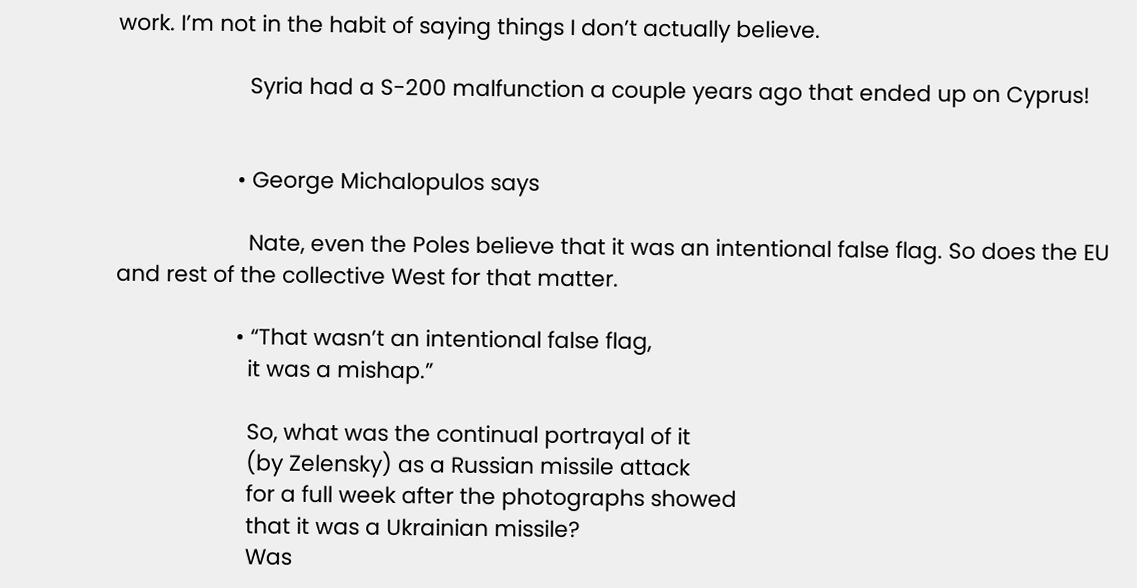work. I’m not in the habit of saying things I don’t actually believe.

                      Syria had a S-200 malfunction a couple years ago that ended up on Cyprus!


                    • George Michalopulos says

                      Nate, even the Poles believe that it was an intentional false flag. So does the EU and rest of the collective West for that matter.

                    • “That wasn’t an intentional false flag,
                      it was a mishap.”

                      So, what was the continual portrayal of it
                      (by Zelensky) as a Russian missile attack
                      for a full week after the photographs showed
                      that it was a Ukrainian missile?
                      Was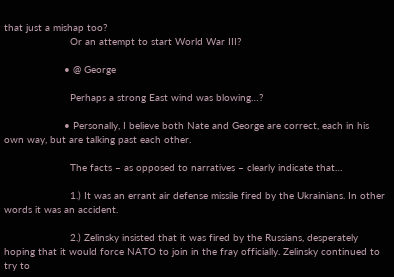that just a mishap too?
                      Or an attempt to start World War III?

                    • @ George

                      Perhaps a strong East wind was blowing…?

                    • Personally, I believe both Nate and George are correct, each in his own way, but are talking past each other.

                      The facts – as opposed to narratives – clearly indicate that…

                      1.) It was an errant air defense missile fired by the Ukrainians. In other words it was an accident.

                      2.) Zelinsky insisted that it was fired by the Russians, desperately hoping that it would force NATO to join in the fray officially. Zelinsky continued to try to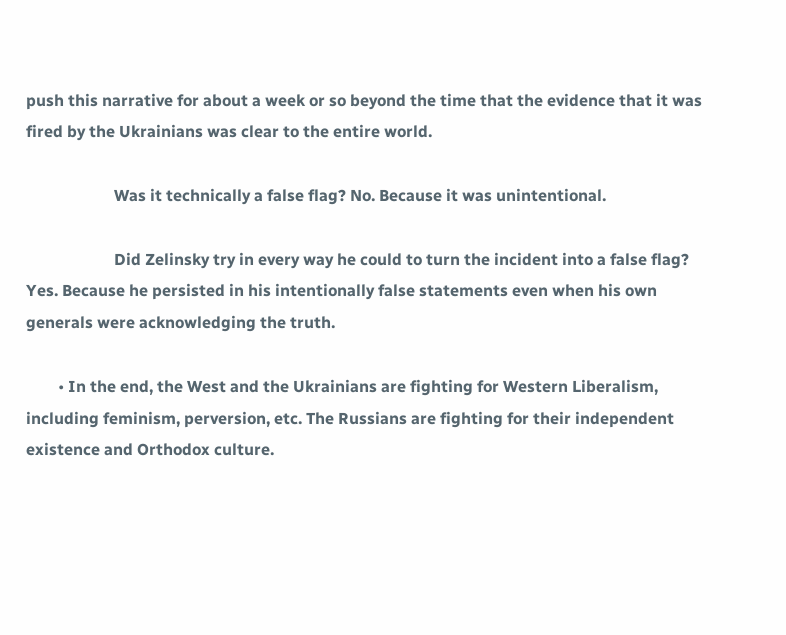push this narrative for about a week or so beyond the time that the evidence that it was fired by the Ukrainians was clear to the entire world.

                      Was it technically a false flag? No. Because it was unintentional.

                      Did Zelinsky try in every way he could to turn the incident into a false flag? Yes. Because he persisted in his intentionally false statements even when his own generals were acknowledging the truth.

        • In the end, the West and the Ukrainians are fighting for Western Liberalism, including feminism, perversion, etc. The Russians are fighting for their independent existence and Orthodox culture.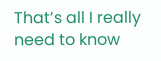That’s all I really need to know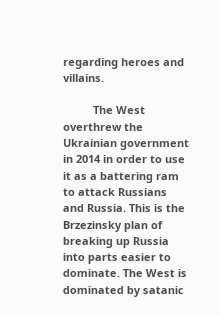regarding heroes and villains.

          The West overthrew the Ukrainian government in 2014 in order to use it as a battering ram to attack Russians and Russia. This is the Brzezinsky plan of breaking up Russia into parts easier to dominate. The West is dominated by satanic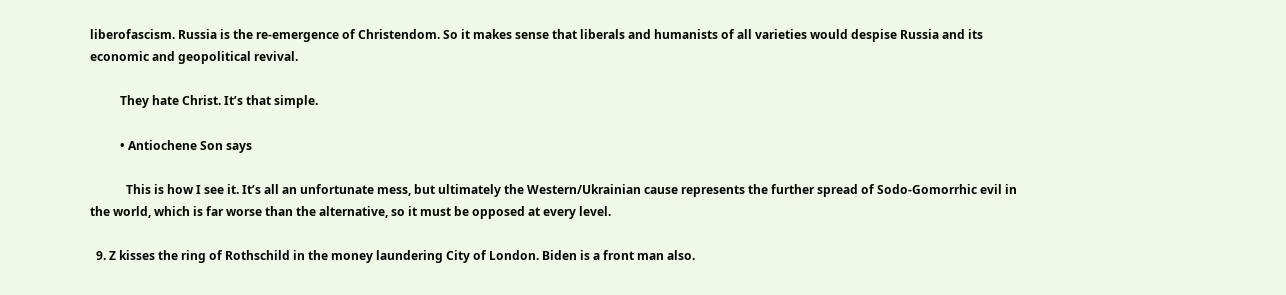liberofascism. Russia is the re-emergence of Christendom. So it makes sense that liberals and humanists of all varieties would despise Russia and its economic and geopolitical revival.

          They hate Christ. It’s that simple.

          • Antiochene Son says

            This is how I see it. It’s all an unfortunate mess, but ultimately the Western/Ukrainian cause represents the further spread of Sodo-Gomorrhic evil in the world, which is far worse than the alternative, so it must be opposed at every level.

  9. Z kisses the ring of Rothschild in the money laundering City of London. Biden is a front man also.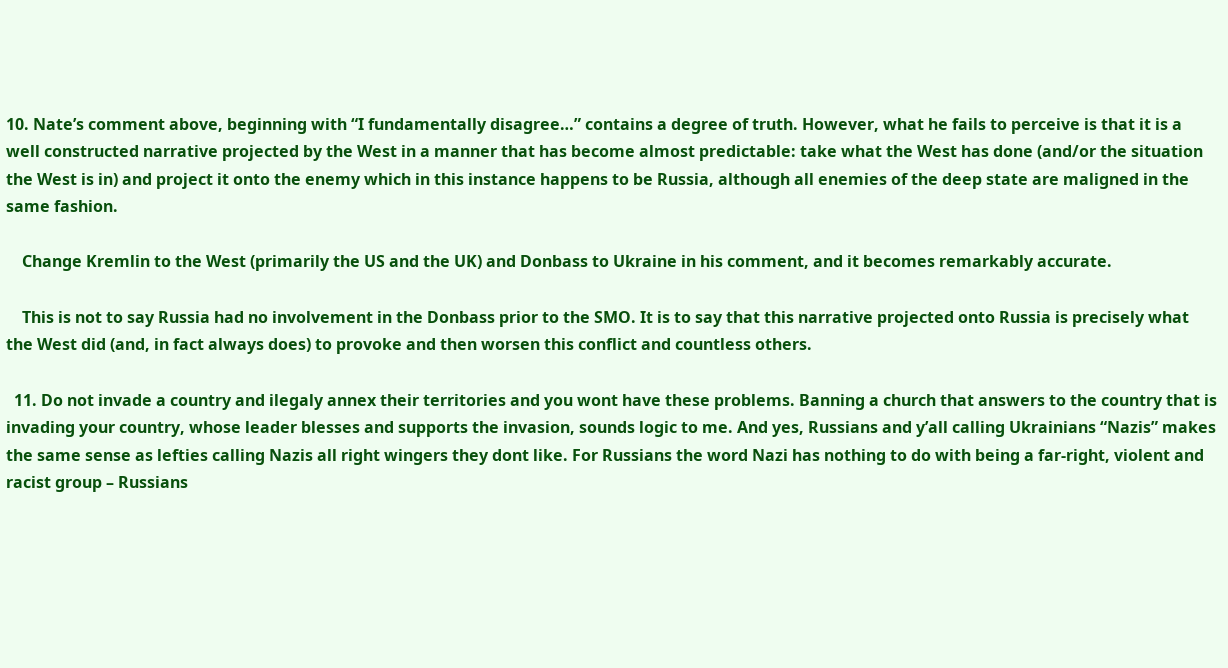10. Nate’s comment above, beginning with “I fundamentally disagree…” contains a degree of truth. However, what he fails to perceive is that it is a well constructed narrative projected by the West in a manner that has become almost predictable: take what the West has done (and/or the situation the West is in) and project it onto the enemy which in this instance happens to be Russia, although all enemies of the deep state are maligned in the same fashion.

    Change Kremlin to the West (primarily the US and the UK) and Donbass to Ukraine in his comment, and it becomes remarkably accurate.

    This is not to say Russia had no involvement in the Donbass prior to the SMO. It is to say that this narrative projected onto Russia is precisely what the West did (and, in fact always does) to provoke and then worsen this conflict and countless others.

  11. Do not invade a country and ilegaly annex their territories and you wont have these problems. Banning a church that answers to the country that is invading your country, whose leader blesses and supports the invasion, sounds logic to me. And yes, Russians and y’all calling Ukrainians “Nazis” makes the same sense as lefties calling Nazis all right wingers they dont like. For Russians the word Nazi has nothing to do with being a far-right, violent and racist group – Russians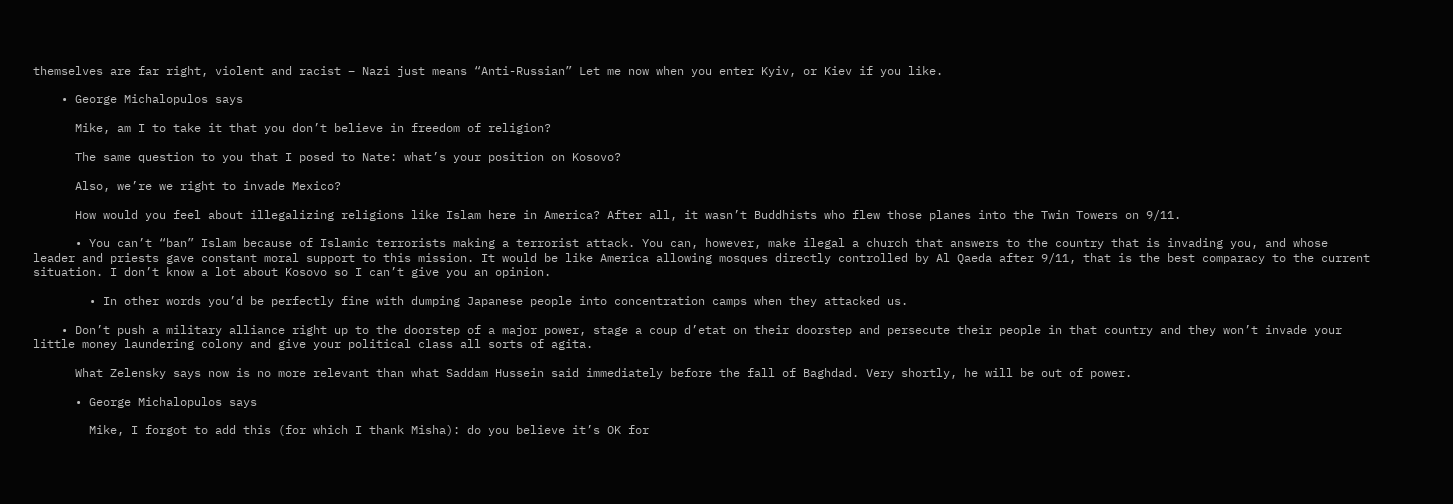themselves are far right, violent and racist – Nazi just means “Anti-Russian” Let me now when you enter Kyiv, or Kiev if you like.

    • George Michalopulos says

      Mike, am I to take it that you don’t believe in freedom of religion?

      The same question to you that I posed to Nate: what’s your position on Kosovo?

      Also, we’re we right to invade Mexico?

      How would you feel about illegalizing religions like Islam here in America? After all, it wasn’t Buddhists who flew those planes into the Twin Towers on 9/11.

      • You can’t “ban” Islam because of Islamic terrorists making a terrorist attack. You can, however, make ilegal a church that answers to the country that is invading you, and whose leader and priests gave constant moral support to this mission. It would be like America allowing mosques directly controlled by Al Qaeda after 9/11, that is the best comparacy to the current situation. I don’t know a lot about Kosovo so I can’t give you an opinion.

        • In other words you’d be perfectly fine with dumping Japanese people into concentration camps when they attacked us.

    • Don’t push a military alliance right up to the doorstep of a major power, stage a coup d’etat on their doorstep and persecute their people in that country and they won’t invade your little money laundering colony and give your political class all sorts of agita.

      What Zelensky says now is no more relevant than what Saddam Hussein said immediately before the fall of Baghdad. Very shortly, he will be out of power.

      • George Michalopulos says

        Mike, I forgot to add this (for which I thank Misha): do you believe it’s OK for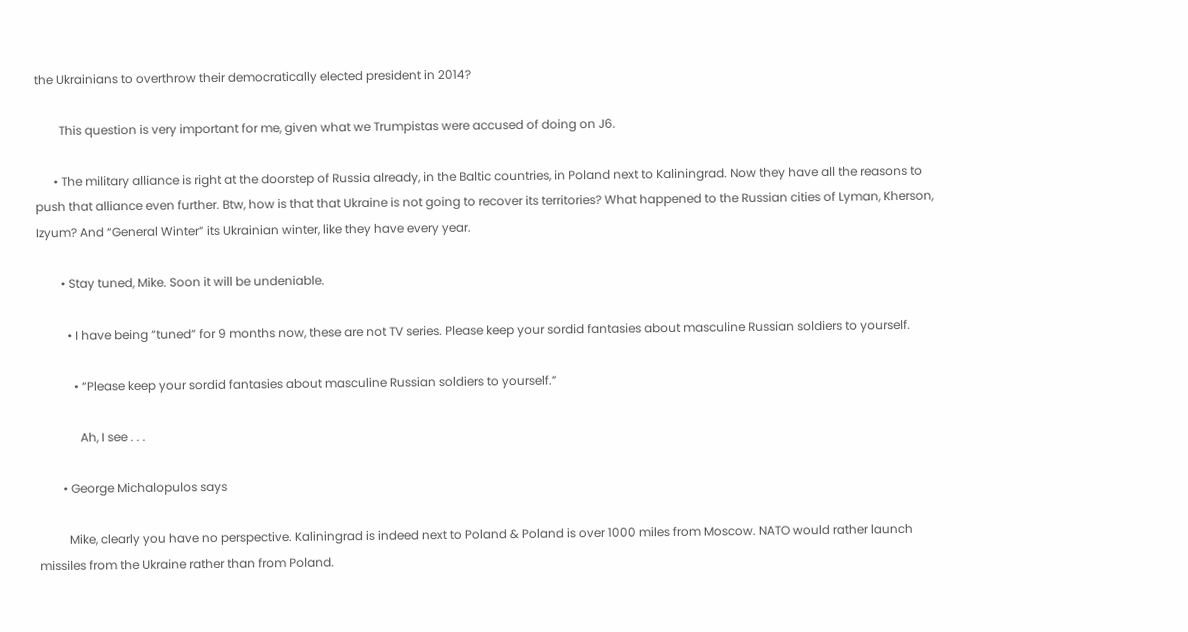the Ukrainians to overthrow their democratically elected president in 2014?

        This question is very important for me, given what we Trumpistas were accused of doing on J6.

      • The military alliance is right at the doorstep of Russia already, in the Baltic countries, in Poland next to Kaliningrad. Now they have all the reasons to push that alliance even further. Btw, how is that that Ukraine is not going to recover its territories? What happened to the Russian cities of Lyman, Kherson, Izyum? And “General Winter” its Ukrainian winter, like they have every year.

        • Stay tuned, Mike. Soon it will be undeniable.

          • I have being “tuned” for 9 months now, these are not TV series. Please keep your sordid fantasies about masculine Russian soldiers to yourself.

            • “Please keep your sordid fantasies about masculine Russian soldiers to yourself.”

              Ah, I see . . .

        • George Michalopulos says

          Mike, clearly you have no perspective. Kaliningrad is indeed next to Poland & Poland is over 1000 miles from Moscow. NATO would rather launch missiles from the Ukraine rather than from Poland.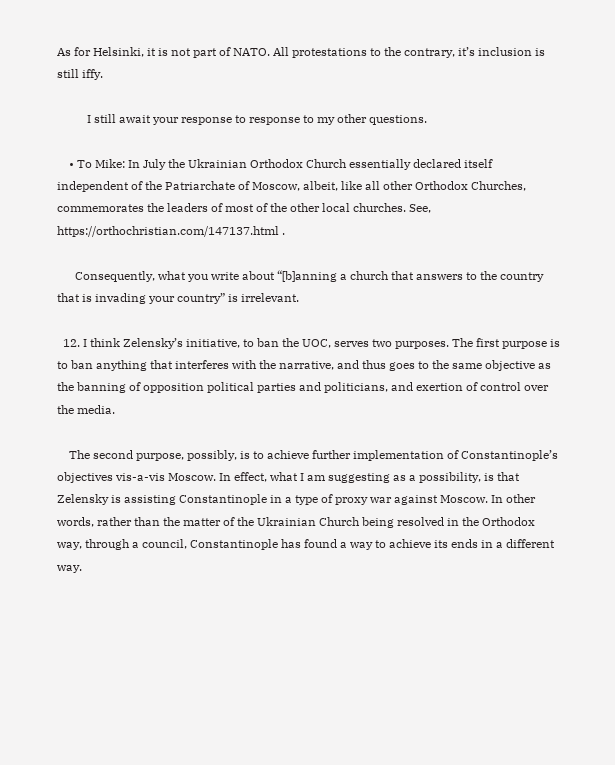As for Helsinki, it is not part of NATO. All protestations to the contrary, it’s inclusion is still iffy.

          I still await your response to response to my other questions.

    • To Mike: In July the Ukrainian Orthodox Church essentially declared itself independent of the Patriarchate of Moscow, albeit, like all other Orthodox Churches, commemorates the leaders of most of the other local churches. See, https://orthochristian.com/147137.html .

      Consequently, what you write about “[b]anning a church that answers to the country that is invading your country” is irrelevant.

  12. I think Zelensky’s initiative, to ban the UOC, serves two purposes. The first purpose is to ban anything that interferes with the narrative, and thus goes to the same objective as the banning of opposition political parties and politicians, and exertion of control over the media.

    The second purpose, possibly, is to achieve further implementation of Constantinople’s objectives vis-a-vis Moscow. In effect, what I am suggesting as a possibility, is that Zelensky is assisting Constantinople in a type of proxy war against Moscow. In other words, rather than the matter of the Ukrainian Church being resolved in the Orthodox way, through a council, Constantinople has found a way to achieve its ends in a different way.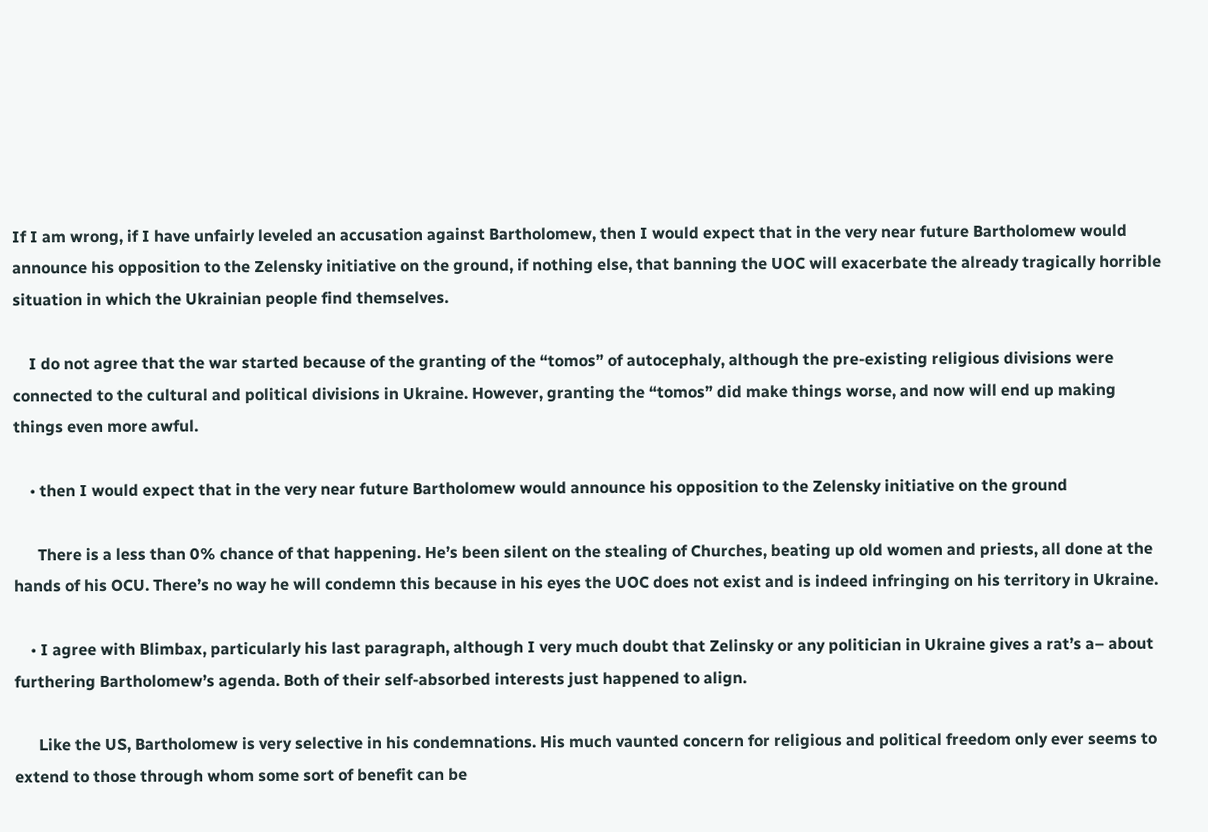If I am wrong, if I have unfairly leveled an accusation against Bartholomew, then I would expect that in the very near future Bartholomew would announce his opposition to the Zelensky initiative on the ground, if nothing else, that banning the UOC will exacerbate the already tragically horrible situation in which the Ukrainian people find themselves.

    I do not agree that the war started because of the granting of the “tomos” of autocephaly, although the pre-existing religious divisions were connected to the cultural and political divisions in Ukraine. However, granting the “tomos” did make things worse, and now will end up making things even more awful.

    • then I would expect that in the very near future Bartholomew would announce his opposition to the Zelensky initiative on the ground

      There is a less than 0% chance of that happening. He’s been silent on the stealing of Churches, beating up old women and priests, all done at the hands of his OCU. There’s no way he will condemn this because in his eyes the UOC does not exist and is indeed infringing on his territory in Ukraine.

    • I agree with Blimbax, particularly his last paragraph, although I very much doubt that Zelinsky or any politician in Ukraine gives a rat’s a– about furthering Bartholomew’s agenda. Both of their self-absorbed interests just happened to align.

      Like the US, Bartholomew is very selective in his condemnations. His much vaunted concern for religious and political freedom only ever seems to extend to those through whom some sort of benefit can be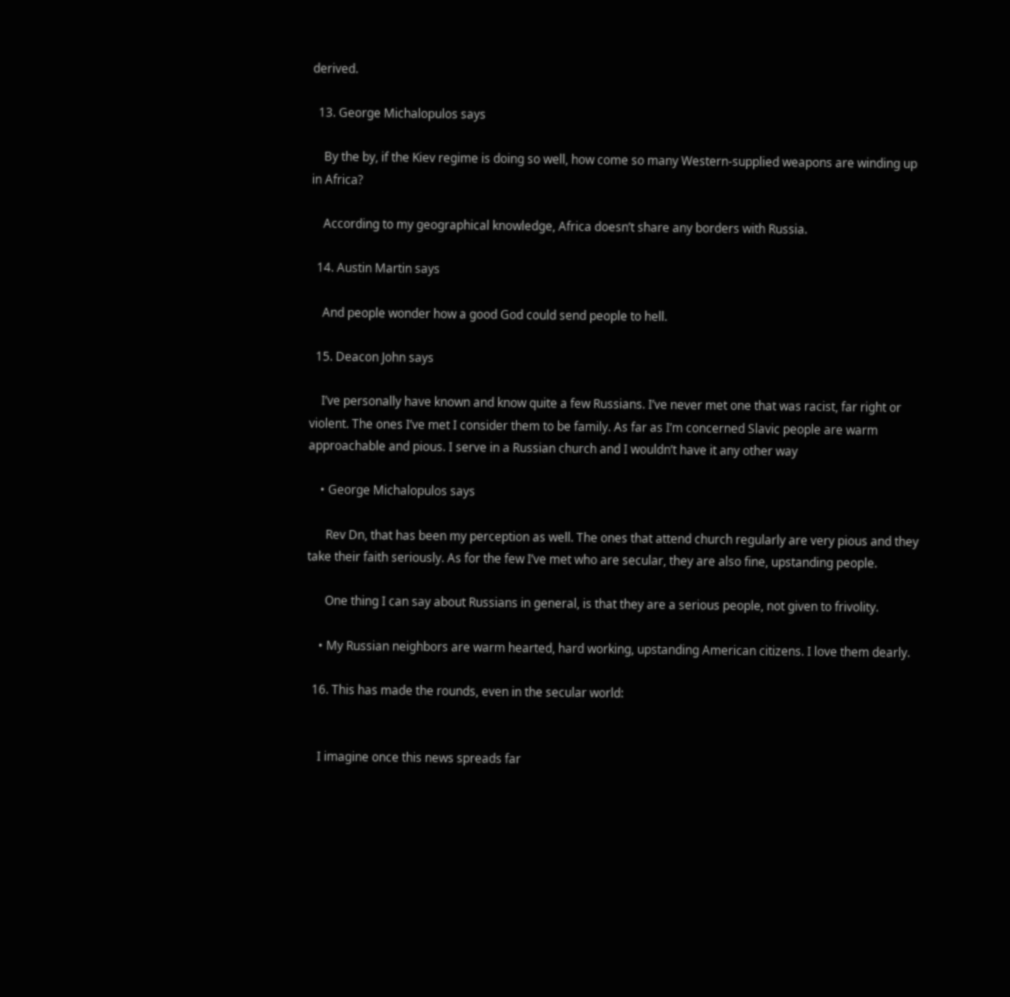derived.

  13. George Michalopulos says

    By the by, if the Kiev regime is doing so well, how come so many Western-supplied weapons are winding up in Africa?

    According to my geographical knowledge, Africa doesn’t share any borders with Russia.

  14. Austin Martin says

    And people wonder how a good God could send people to hell.

  15. Deacon John says

    I’ve personally have known and know quite a few Russians. I’ve never met one that was racist, far right or violent. The ones I’ve met I consider them to be family. As far as I’m concerned Slavic people are warm approachable and pious. I serve in a Russian church and I wouldn’t have it any other way

    • George Michalopulos says

      Rev Dn, that has been my perception as well. The ones that attend church regularly are very pious and they take their faith seriously. As for the few I’ve met who are secular, they are also fine, upstanding people.

      One thing I can say about Russians in general, is that they are a serious people, not given to frivolity.

    • My Russian neighbors are warm hearted, hard working, upstanding American citizens. I love them dearly.

  16. This has made the rounds, even in the secular world:


    I imagine once this news spreads far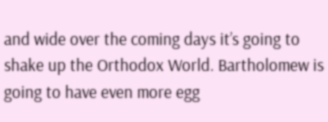and wide over the coming days it’s going to shake up the Orthodox World. Bartholomew is going to have even more egg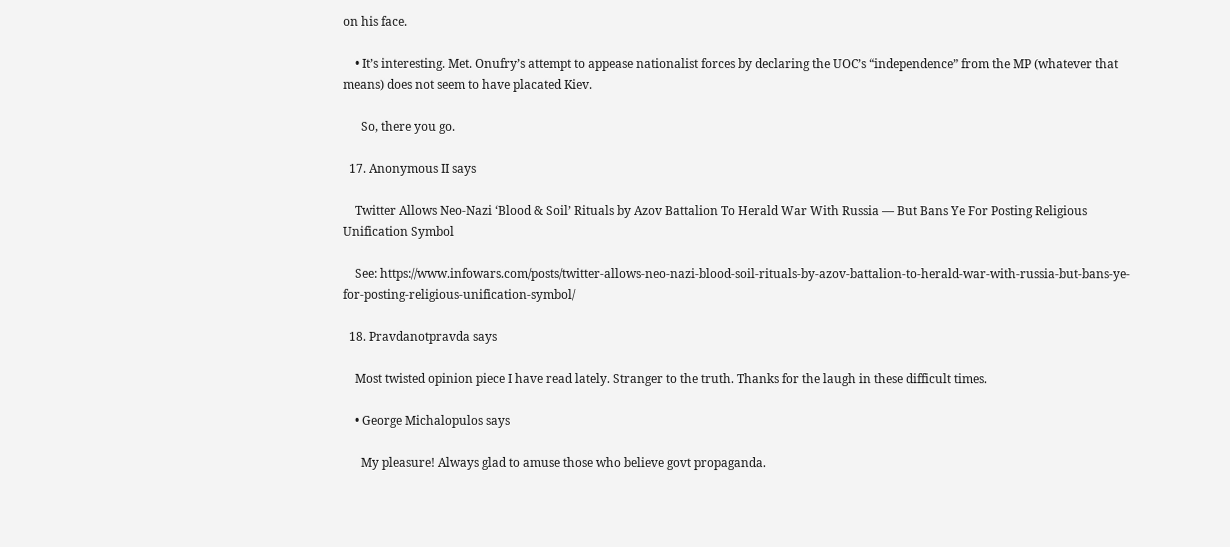on his face.

    • It’s interesting. Met. Onufry’s attempt to appease nationalist forces by declaring the UOC’s “independence” from the MP (whatever that means) does not seem to have placated Kiev.

      So, there you go.

  17. Anonymous II says

    Twitter Allows Neo-Nazi ‘Blood & Soil’ Rituals by Azov Battalion To Herald War With Russia — But Bans Ye For Posting Religious Unification Symbol

    See: https://www.infowars.com/posts/twitter-allows-neo-nazi-blood-soil-rituals-by-azov-battalion-to-herald-war-with-russia-but-bans-ye-for-posting-religious-unification-symbol/

  18. Pravdanotpravda says

    Most twisted opinion piece I have read lately. Stranger to the truth. Thanks for the laugh in these difficult times.

    • George Michalopulos says

      My pleasure! Always glad to amuse those who believe govt propaganda.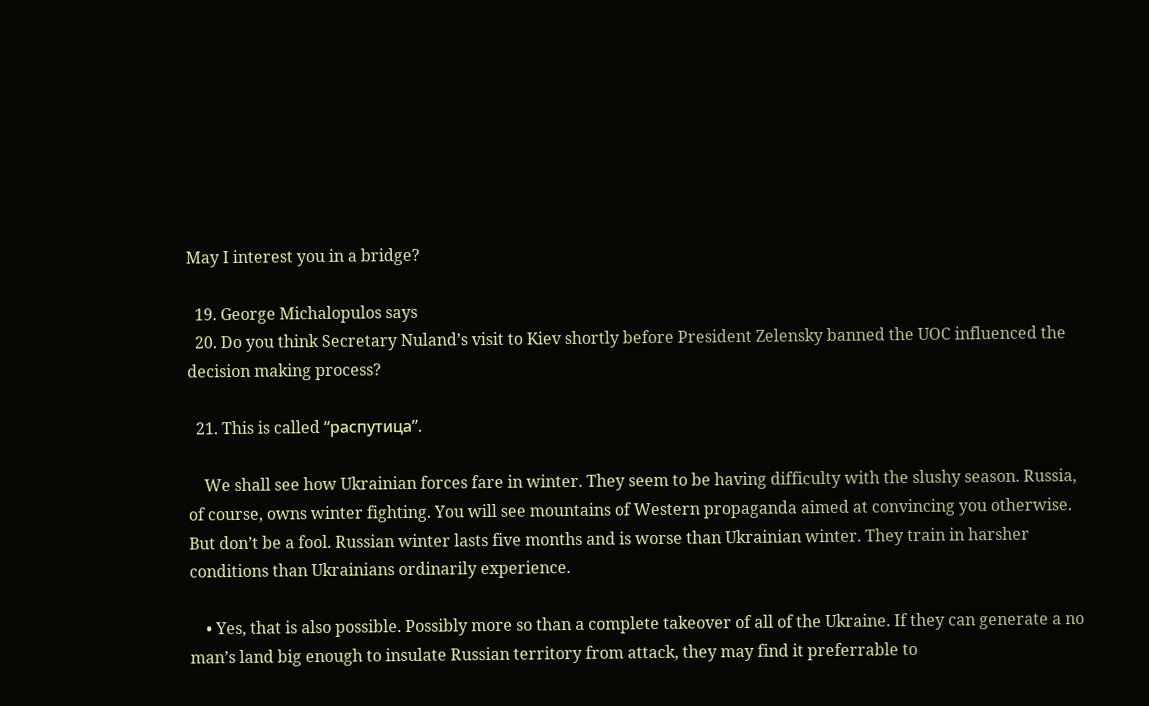May I interest you in a bridge?

  19. George Michalopulos says
  20. Do you think Secretary Nuland’s visit to Kiev shortly before President Zelensky banned the UOC influenced the decision making process?

  21. This is called “распутица”.

    We shall see how Ukrainian forces fare in winter. They seem to be having difficulty with the slushy season. Russia, of course, owns winter fighting. You will see mountains of Western propaganda aimed at convincing you otherwise. But don’t be a fool. Russian winter lasts five months and is worse than Ukrainian winter. They train in harsher conditions than Ukrainians ordinarily experience.

    • Yes, that is also possible. Possibly more so than a complete takeover of all of the Ukraine. If they can generate a no man’s land big enough to insulate Russian territory from attack, they may find it preferrable to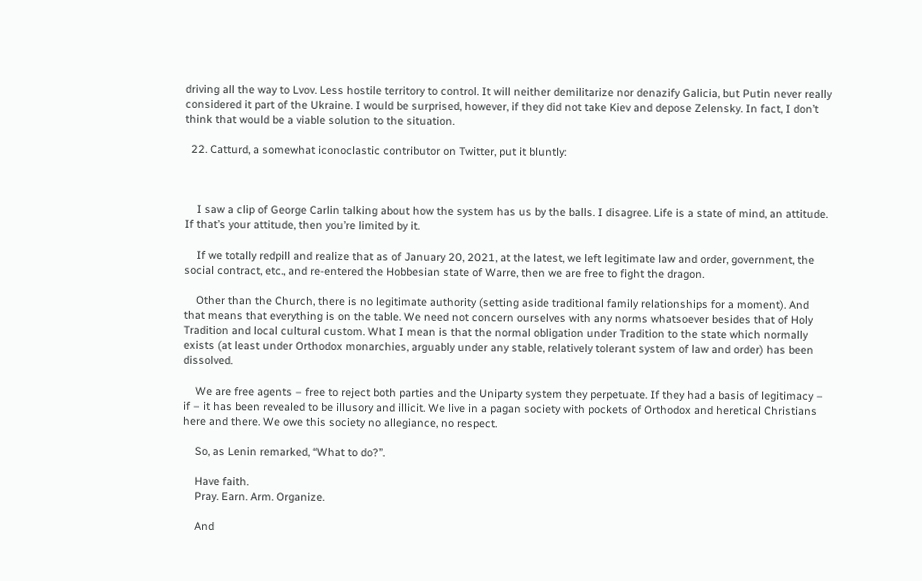driving all the way to Lvov. Less hostile territory to control. It will neither demilitarize nor denazify Galicia, but Putin never really considered it part of the Ukraine. I would be surprised, however, if they did not take Kiev and depose Zelensky. In fact, I don’t think that would be a viable solution to the situation.

  22. Catturd, a somewhat iconoclastic contributor on Twitter, put it bluntly:



    I saw a clip of George Carlin talking about how the system has us by the balls. I disagree. Life is a state of mind, an attitude. If that’s your attitude, then you’re limited by it.

    If we totally redpill and realize that as of January 20, 2021, at the latest, we left legitimate law and order, government, the social contract, etc., and re-entered the Hobbesian state of Warre, then we are free to fight the dragon.

    Other than the Church, there is no legitimate authority (setting aside traditional family relationships for a moment). And that means that everything is on the table. We need not concern ourselves with any norms whatsoever besides that of Holy Tradition and local cultural custom. What I mean is that the normal obligation under Tradition to the state which normally exists (at least under Orthodox monarchies, arguably under any stable, relatively tolerant system of law and order) has been dissolved.

    We are free agents – free to reject both parties and the Uniparty system they perpetuate. If they had a basis of legitimacy – if – it has been revealed to be illusory and illicit. We live in a pagan society with pockets of Orthodox and heretical Christians here and there. We owe this society no allegiance, no respect.

    So, as Lenin remarked, “What to do?”.

    Have faith.
    Pray. Earn. Arm. Organize.

    And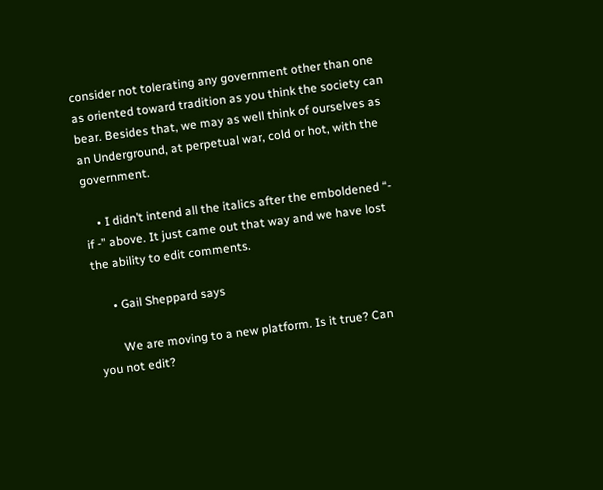consider not tolerating any government other than one as oriented toward tradition as you think the society can bear. Besides that, we may as well think of ourselves as an Underground, at perpetual war, cold or hot, with the government.

    • I didn’t intend all the italics after the emboldened “- if -” above. It just came out that way and we have lost the ability to edit comments.

      • Gail Sheppard says

        We are moving to a new platform. Is it true? Can you not edit?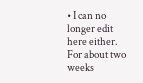• I can no longer edit here either. For about two weeks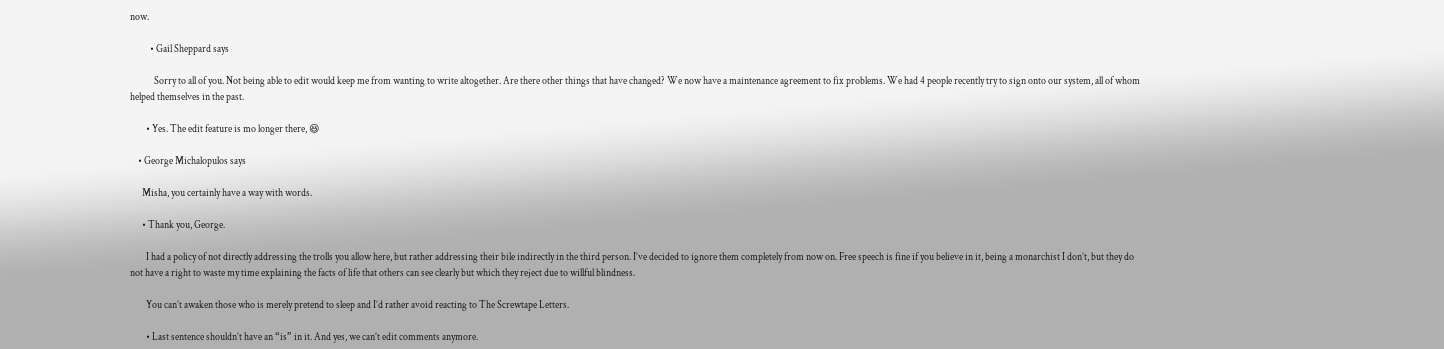now.

          • Gail Sheppard says

            Sorry to all of you. Not being able to edit would keep me from wanting to write altogether. Are there other things that have changed? We now have a maintenance agreement to fix problems. We had 4 people recently try to sign onto our system, all of whom helped themselves in the past.

        • Yes. The edit feature is mo longer there, 😆

    • George Michalopulos says

      Misha, you certainly have a way with words.

      • Thank you, George.

        I had a policy of not directly addressing the trolls you allow here, but rather addressing their bile indirectly in the third person. I’ve decided to ignore them completely from now on. Free speech is fine if you believe in it, being a monarchist I don’t, but they do not have a right to waste my time explaining the facts of life that others can see clearly but which they reject due to willful blindness.

        You can’t awaken those who is merely pretend to sleep and I’d rather avoid reacting to The Screwtape Letters.

        • Last sentence shouldn’t have an “is” in it. And yes, we can’t edit comments anymore.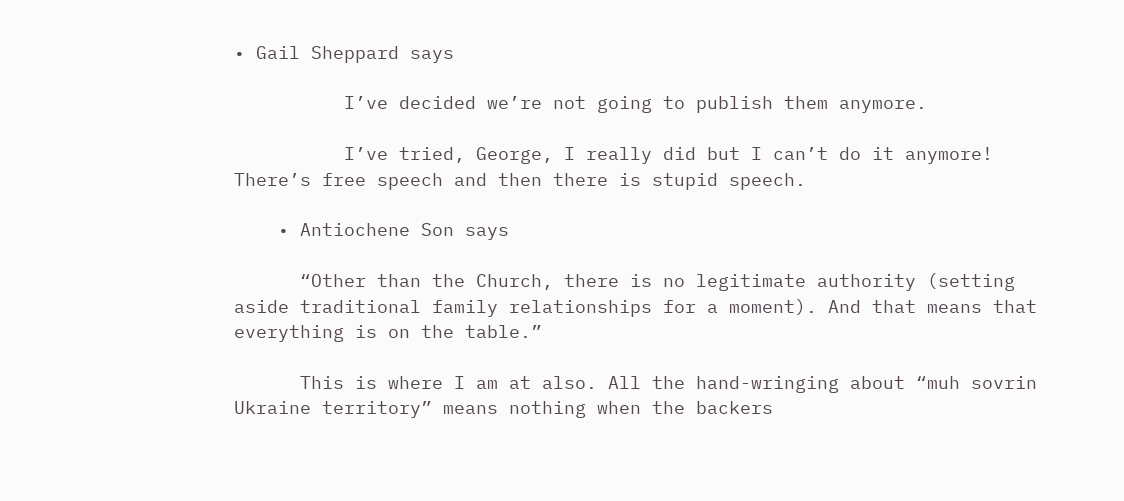• Gail Sheppard says

          I’ve decided we’re not going to publish them anymore.

          I’ve tried, George, I really did but I can’t do it anymore! There’s free speech and then there is stupid speech.

    • Antiochene Son says

      “Other than the Church, there is no legitimate authority (setting aside traditional family relationships for a moment). And that means that everything is on the table.”

      This is where I am at also. All the hand-wringing about “muh sovrin Ukraine territory” means nothing when the backers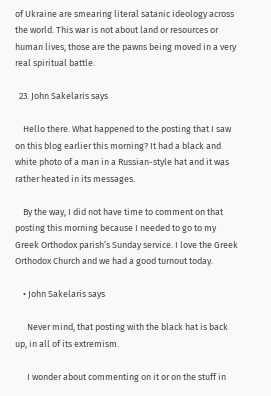of Ukraine are smearing literal satanic ideology across the world. This war is not about land or resources or human lives, those are the pawns being moved in a very real spiritual battle.

  23. John Sakelaris says

    Hello there. What happened to the posting that I saw on this blog earlier this morning? It had a black and white photo of a man in a Russian-style hat and it was rather heated in its messages.

    By the way, I did not have time to comment on that posting this morning because I needed to go to my Greek Orthodox parish’s Sunday service. I love the Greek Orthodox Church and we had a good turnout today.

    • John Sakelaris says

      Never mind, that posting with the black hat is back up, in all of its extremism.

      I wonder about commenting on it or on the stuff in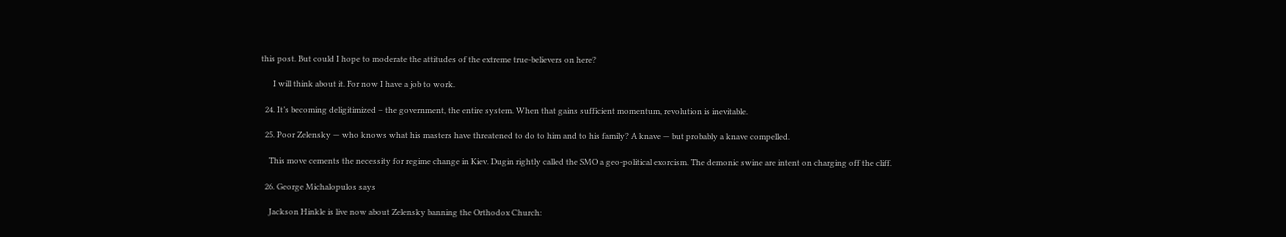this post. But could I hope to moderate the attitudes of the extreme true-believers on here?

      I will think about it. For now I have a job to work.

  24. It’s becoming deligitimized – the government, the entire system. When that gains sufficient momentum, revolution is inevitable.

  25. Poor Zelensky — who knows what his masters have threatened to do to him and to his family? A knave — but probably a knave compelled.

    This move cements the necessity for regime change in Kiev. Dugin rightly called the SMO a geo-political exorcism. The demonic swine are intent on charging off the cliff.

  26. George Michalopulos says

    Jackson Hinkle is live now about Zelensky banning the Orthodox Church: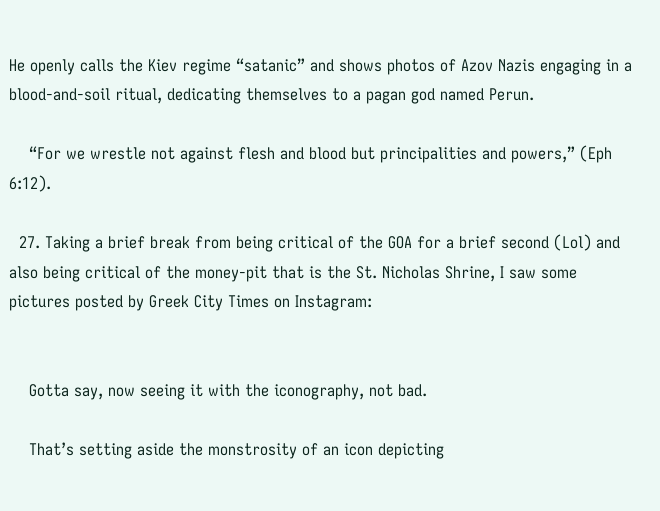He openly calls the Kiev regime “satanic” and shows photos of Azov Nazis engaging in a blood-and-soil ritual, dedicating themselves to a pagan god named Perun.

    “For we wrestle not against flesh and blood but principalities and powers,” (Eph 6:12).

  27. Taking a brief break from being critical of the GOA for a brief second (Lol) and also being critical of the money-pit that is the St. Nicholas Shrine, I saw some pictures posted by Greek City Times on Instagram:


    Gotta say, now seeing it with the iconography, not bad.

    That’s setting aside the monstrosity of an icon depicting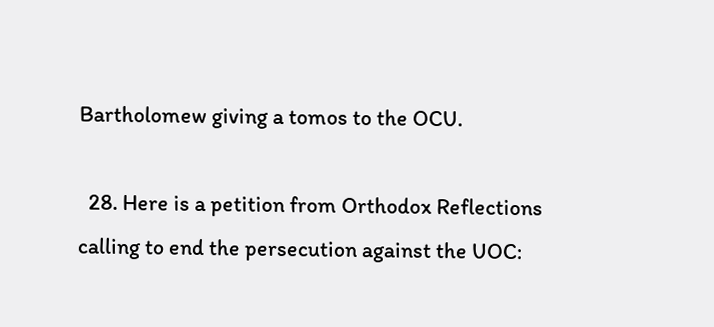Bartholomew giving a tomos to the OCU.

  28. Here is a petition from Orthodox Reflections calling to end the persecution against the UOC: